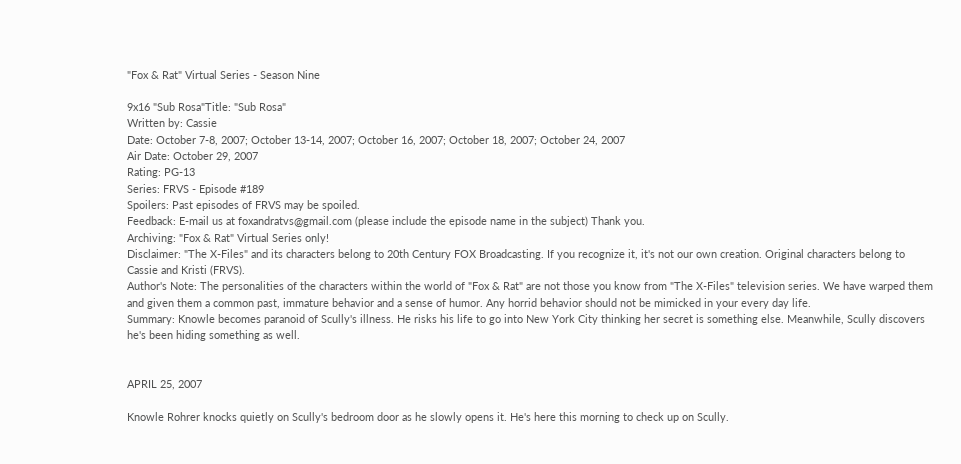"Fox & Rat" Virtual Series - Season Nine

9x16 "Sub Rosa"Title: "Sub Rosa"
Written by: Cassie
Date: October 7-8, 2007; October 13-14, 2007; October 16, 2007; October 18, 2007; October 24, 2007
Air Date: October 29, 2007
Rating: PG-13
Series: FRVS - Episode #189
Spoilers: Past episodes of FRVS may be spoiled.
Feedback: E-mail us at foxandratvs@gmail.com (please include the episode name in the subject) Thank you.
Archiving: "Fox & Rat" Virtual Series only!
Disclaimer: "The X-Files" and its characters belong to 20th Century FOX Broadcasting. If you recognize it, it's not our own creation. Original characters belong to Cassie and Kristi (FRVS).
Author's Note: The personalities of the characters within the world of "Fox & Rat" are not those you know from "The X-Files" television series. We have warped them and given them a common past, immature behavior and a sense of humor. Any horrid behavior should not be mimicked in your every day life.
Summary: Knowle becomes paranoid of Scully's illness. He risks his life to go into New York City thinking her secret is something else. Meanwhile, Scully discovers he's been hiding something as well.


APRIL 25, 2007

Knowle Rohrer knocks quietly on Scully's bedroom door as he slowly opens it. He's here this morning to check up on Scully.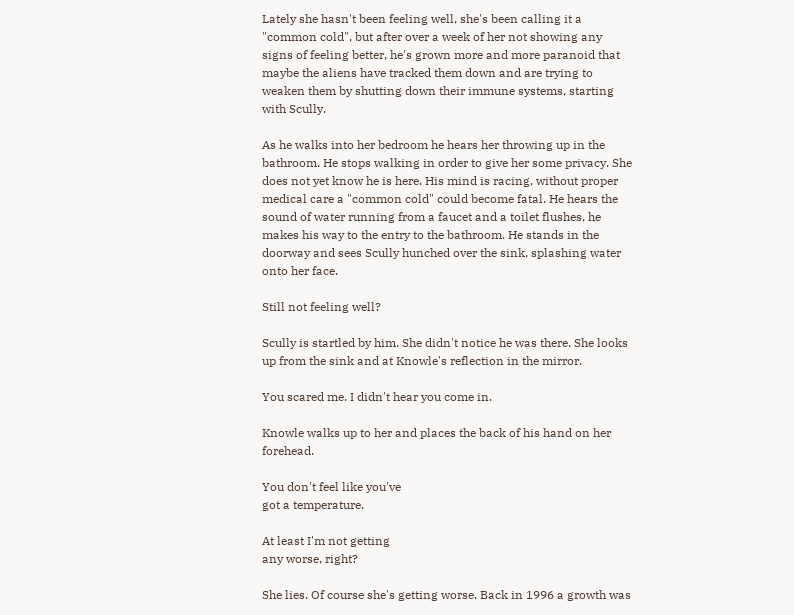Lately she hasn't been feeling well, she's been calling it a "common cold", but after over a week of her not showing any signs of feeling better, he's grown more and more paranoid that maybe the aliens have tracked them down and are trying to weaken them by shutting down their immune systems, starting with Scully.

As he walks into her bedroom he hears her throwing up in the bathroom. He stops walking in order to give her some privacy. She does not yet know he is here. His mind is racing, without proper medical care a "common cold" could become fatal. He hears the sound of water running from a faucet and a toilet flushes, he makes his way to the entry to the bathroom. He stands in the doorway and sees Scully hunched over the sink, splashing water onto her face.

Still not feeling well?

Scully is startled by him. She didn't notice he was there. She looks up from the sink and at Knowle's reflection in the mirror.

You scared me. I didn't hear you come in.

Knowle walks up to her and places the back of his hand on her forehead.

You don't feel like you've
got a temperature.

At least I'm not getting
any worse, right?

She lies. Of course she's getting worse. Back in 1996 a growth was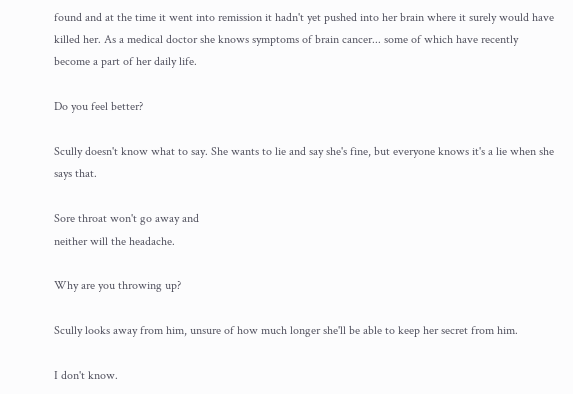found and at the time it went into remission it hadn't yet pushed into her brain where it surely would have killed her. As a medical doctor she knows symptoms of brain cancer... some of which have recently become a part of her daily life.

Do you feel better?

Scully doesn't know what to say. She wants to lie and say she's fine, but everyone knows it's a lie when she says that.

Sore throat won't go away and
neither will the headache.

Why are you throwing up?

Scully looks away from him, unsure of how much longer she'll be able to keep her secret from him.

I don't know.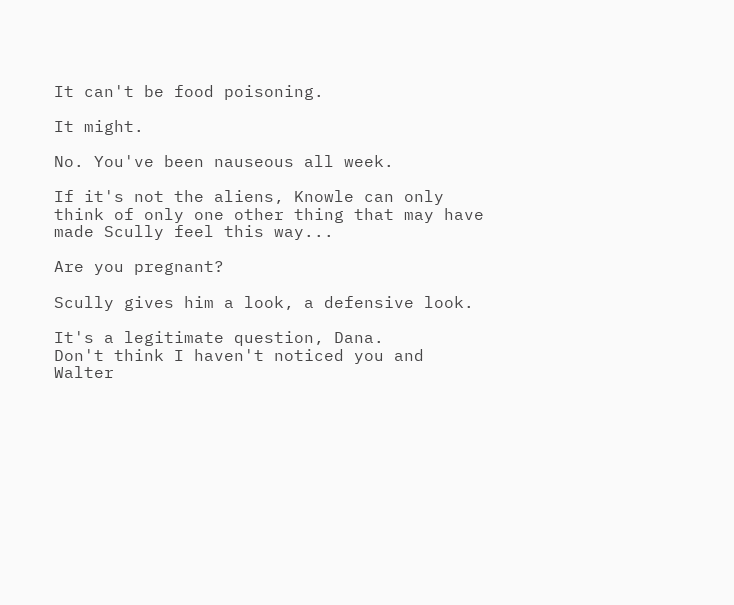It can't be food poisoning.

It might.

No. You've been nauseous all week.

If it's not the aliens, Knowle can only think of only one other thing that may have made Scully feel this way...

Are you pregnant?

Scully gives him a look, a defensive look.

It's a legitimate question, Dana.
Don't think I haven't noticed you and
Walter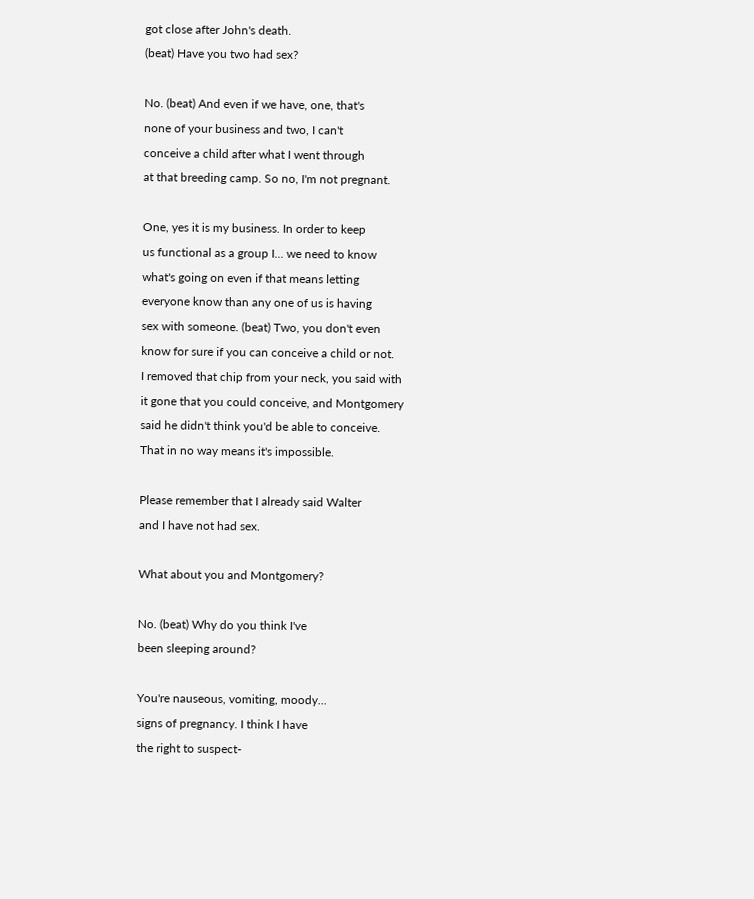got close after John's death.
(beat) Have you two had sex?

No. (beat) And even if we have, one, that's
none of your business and two, I can't
conceive a child after what I went through
at that breeding camp. So no, I'm not pregnant.

One, yes it is my business. In order to keep
us functional as a group I... we need to know
what's going on even if that means letting
everyone know than any one of us is having
sex with someone. (beat) Two, you don't even
know for sure if you can conceive a child or not.
I removed that chip from your neck, you said with
it gone that you could conceive, and Montgomery
said he didn't think you'd be able to conceive.
That in no way means it's impossible.

Please remember that I already said Walter
and I have not had sex.

What about you and Montgomery?

No. (beat) Why do you think I've
been sleeping around?

You're nauseous, vomiting, moody...
signs of pregnancy. I think I have
the right to suspect-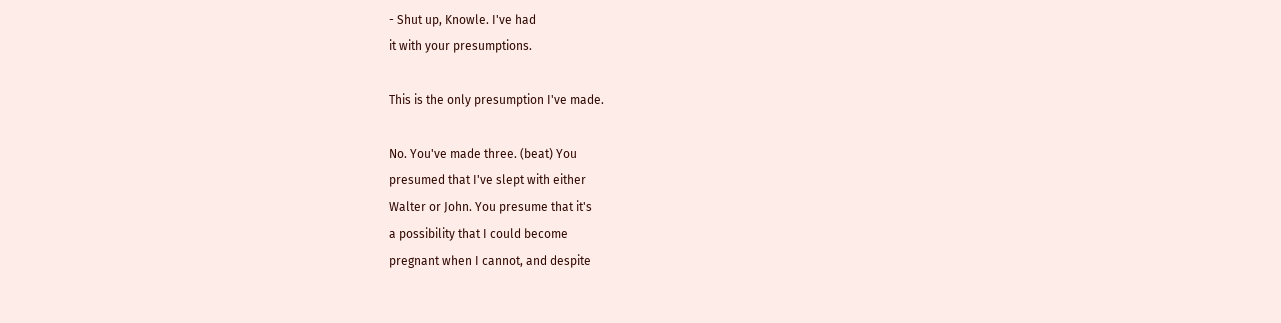- Shut up, Knowle. I've had
it with your presumptions.

This is the only presumption I've made.

No. You've made three. (beat) You
presumed that I've slept with either
Walter or John. You presume that it's
a possibility that I could become
pregnant when I cannot, and despite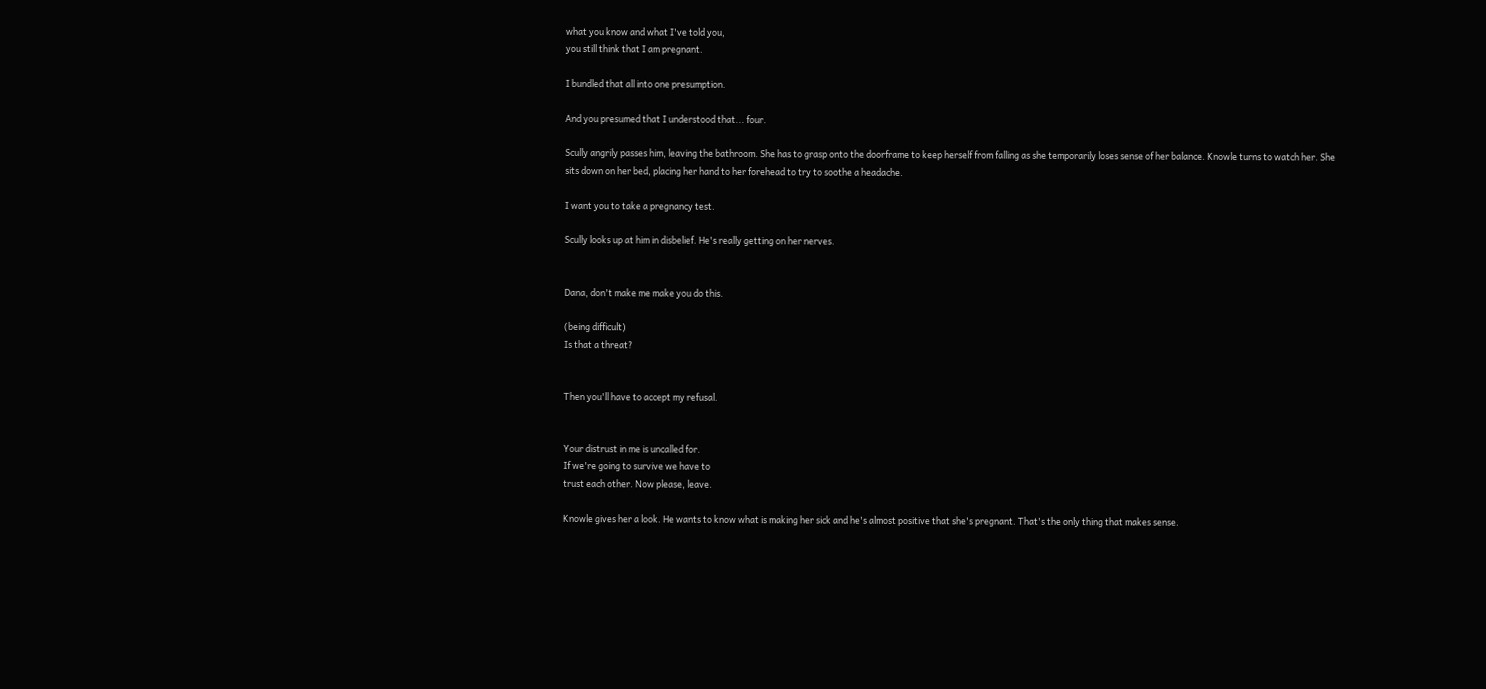what you know and what I've told you,
you still think that I am pregnant.

I bundled that all into one presumption.

And you presumed that I understood that... four.

Scully angrily passes him, leaving the bathroom. She has to grasp onto the doorframe to keep herself from falling as she temporarily loses sense of her balance. Knowle turns to watch her. She sits down on her bed, placing her hand to her forehead to try to soothe a headache.

I want you to take a pregnancy test.

Scully looks up at him in disbelief. He's really getting on her nerves.


Dana, don't make me make you do this.

(being difficult)
Is that a threat?


Then you'll have to accept my refusal.


Your distrust in me is uncalled for.
If we're going to survive we have to
trust each other. Now please, leave.

Knowle gives her a look. He wants to know what is making her sick and he's almost positive that she's pregnant. That's the only thing that makes sense.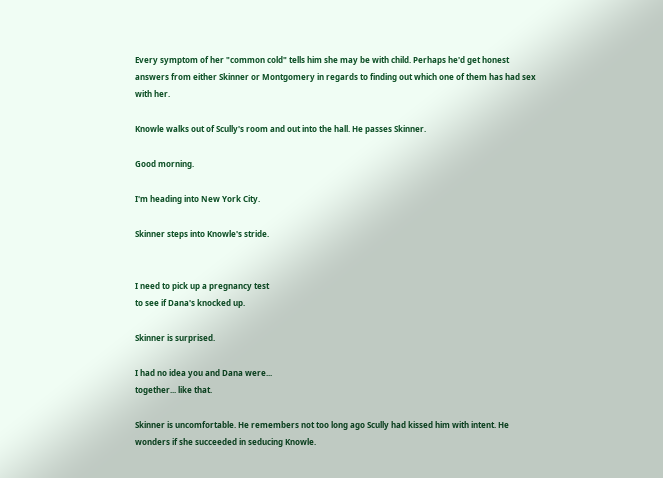Every symptom of her "common cold" tells him she may be with child. Perhaps he'd get honest answers from either Skinner or Montgomery in regards to finding out which one of them has had sex with her.

Knowle walks out of Scully's room and out into the hall. He passes Skinner.

Good morning.

I'm heading into New York City.

Skinner steps into Knowle's stride.


I need to pick up a pregnancy test
to see if Dana's knocked up.

Skinner is surprised.

I had no idea you and Dana were...
together... like that.

Skinner is uncomfortable. He remembers not too long ago Scully had kissed him with intent. He wonders if she succeeded in seducing Knowle.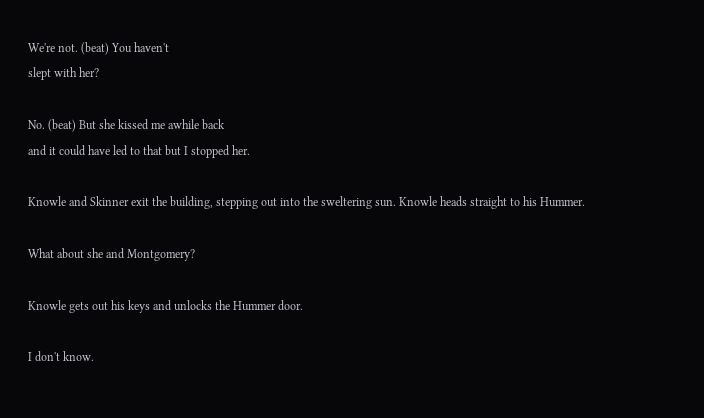We're not. (beat) You haven't
slept with her?

No. (beat) But she kissed me awhile back
and it could have led to that but I stopped her.

Knowle and Skinner exit the building, stepping out into the sweltering sun. Knowle heads straight to his Hummer.

What about she and Montgomery?

Knowle gets out his keys and unlocks the Hummer door.

I don't know.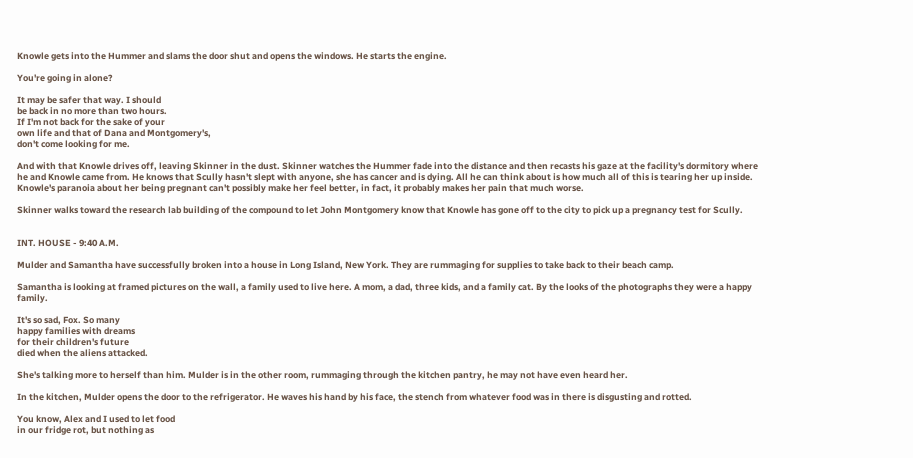Knowle gets into the Hummer and slams the door shut and opens the windows. He starts the engine.

You're going in alone?

It may be safer that way. I should
be back in no more than two hours.
If I'm not back for the sake of your
own life and that of Dana and Montgomery's,
don't come looking for me.

And with that Knowle drives off, leaving Skinner in the dust. Skinner watches the Hummer fade into the distance and then recasts his gaze at the facility's dormitory where he and Knowle came from. He knows that Scully hasn't slept with anyone, she has cancer and is dying. All he can think about is how much all of this is tearing her up inside. Knowle's paranoia about her being pregnant can't possibly make her feel better, in fact, it probably makes her pain that much worse.

Skinner walks toward the research lab building of the compound to let John Montgomery know that Knowle has gone off to the city to pick up a pregnancy test for Scully.


INT. HOUSE - 9:40 A.M.

Mulder and Samantha have successfully broken into a house in Long Island, New York. They are rummaging for supplies to take back to their beach camp.

Samantha is looking at framed pictures on the wall, a family used to live here. A mom, a dad, three kids, and a family cat. By the looks of the photographs they were a happy family.

It's so sad, Fox. So many
happy families with dreams
for their children's future
died when the aliens attacked.

She's talking more to herself than him. Mulder is in the other room, rummaging through the kitchen pantry, he may not have even heard her.

In the kitchen, Mulder opens the door to the refrigerator. He waves his hand by his face, the stench from whatever food was in there is disgusting and rotted.

You know, Alex and I used to let food
in our fridge rot, but nothing as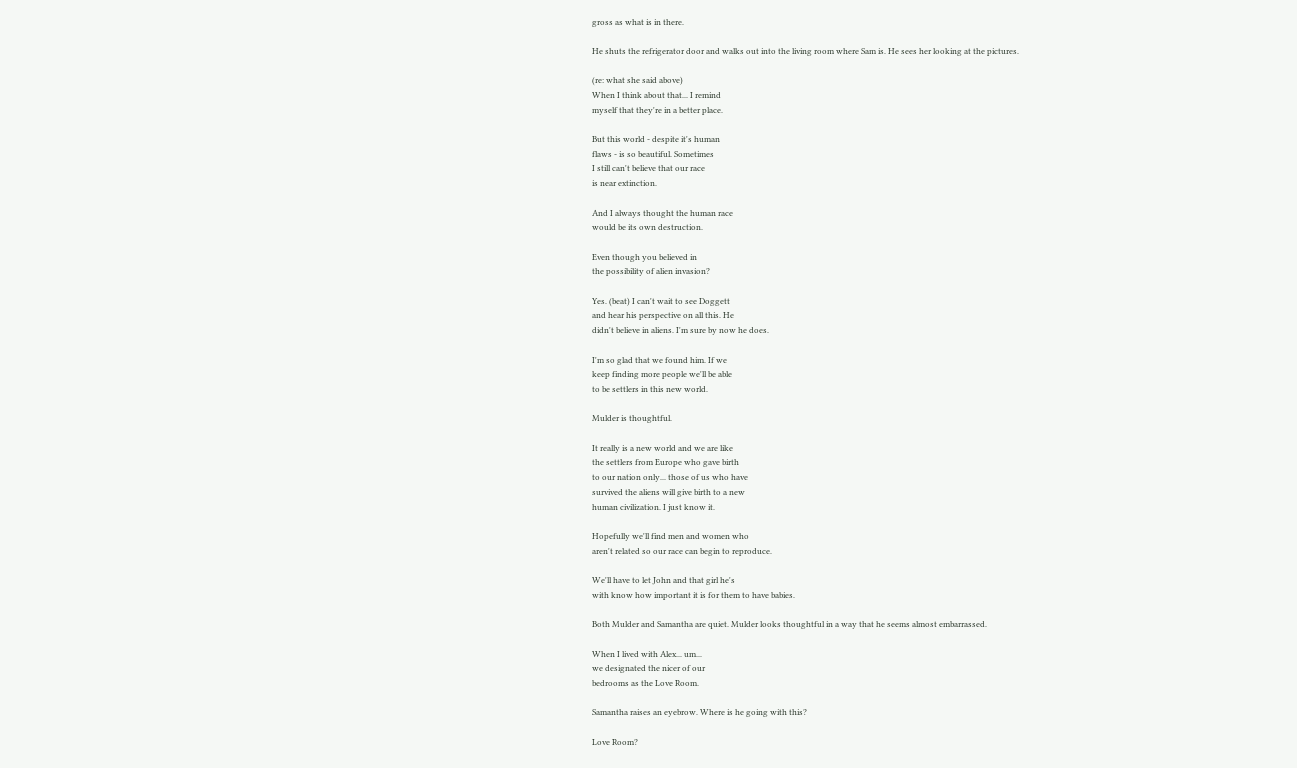gross as what is in there.

He shuts the refrigerator door and walks out into the living room where Sam is. He sees her looking at the pictures.

(re: what she said above)
When I think about that... I remind
myself that they're in a better place.

But this world - despite it's human
flaws - is so beautiful. Sometimes
I still can't believe that our race
is near extinction.

And I always thought the human race
would be its own destruction.

Even though you believed in
the possibility of alien invasion?

Yes. (beat) I can't wait to see Doggett
and hear his perspective on all this. He
didn't believe in aliens. I'm sure by now he does.

I'm so glad that we found him. If we
keep finding more people we'll be able
to be settlers in this new world.

Mulder is thoughtful.

It really is a new world and we are like
the settlers from Europe who gave birth
to our nation only... those of us who have
survived the aliens will give birth to a new
human civilization. I just know it.

Hopefully we'll find men and women who
aren't related so our race can begin to reproduce.

We'll have to let John and that girl he's
with know how important it is for them to have babies.

Both Mulder and Samantha are quiet. Mulder looks thoughtful in a way that he seems almost embarrassed.

When I lived with Alex... um...
we designated the nicer of our
bedrooms as the Love Room.

Samantha raises an eyebrow. Where is he going with this?

Love Room?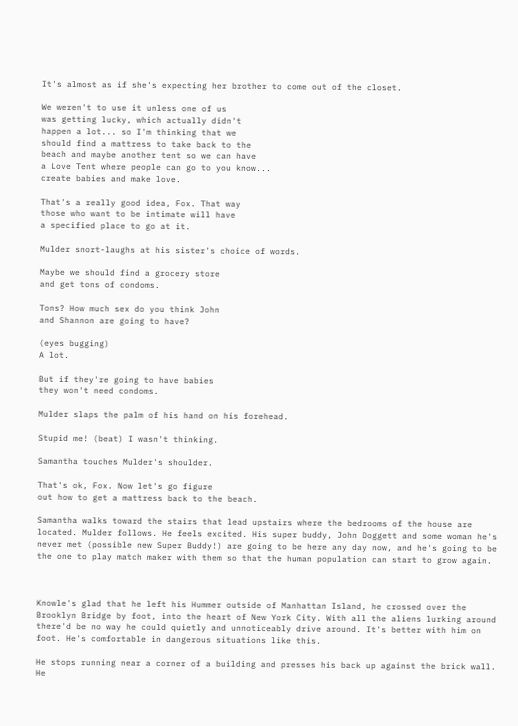It's almost as if she's expecting her brother to come out of the closet.

We weren't to use it unless one of us
was getting lucky, which actually didn't
happen a lot... so I'm thinking that we
should find a mattress to take back to the
beach and maybe another tent so we can have
a Love Tent where people can go to you know...
create babies and make love.

That's a really good idea, Fox. That way
those who want to be intimate will have
a specified place to go at it.

Mulder snort-laughs at his sister's choice of words.

Maybe we should find a grocery store
and get tons of condoms.

Tons? How much sex do you think John
and Shannon are going to have?

(eyes bugging)
A lot.

But if they're going to have babies
they won't need condoms.

Mulder slaps the palm of his hand on his forehead.

Stupid me! (beat) I wasn't thinking.

Samantha touches Mulder's shoulder.

That's ok, Fox. Now let's go figure
out how to get a mattress back to the beach.

Samantha walks toward the stairs that lead upstairs where the bedrooms of the house are located. Mulder follows. He feels excited. His super buddy, John Doggett and some woman he's never met (possible new Super Buddy!) are going to be here any day now, and he's going to be the one to play match maker with them so that the human population can start to grow again.



Knowle's glad that he left his Hummer outside of Manhattan Island, he crossed over the Brooklyn Bridge by foot, into the heart of New York City. With all the aliens lurking around there'd be no way he could quietly and unnoticeably drive around. It's better with him on foot. He's comfortable in dangerous situations like this.

He stops running near a corner of a building and presses his back up against the brick wall. He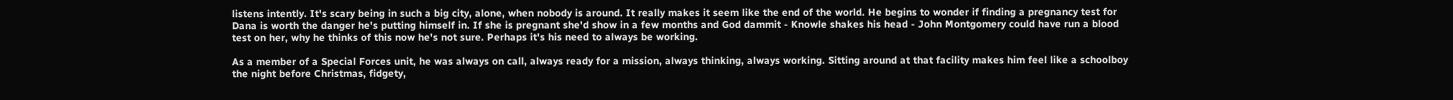listens intently. It's scary being in such a big city, alone, when nobody is around. It really makes it seem like the end of the world. He begins to wonder if finding a pregnancy test for Dana is worth the danger he's putting himself in. If she is pregnant she'd show in a few months and God dammit - Knowle shakes his head - John Montgomery could have run a blood test on her, why he thinks of this now he's not sure. Perhaps it's his need to always be working.

As a member of a Special Forces unit, he was always on call, always ready for a mission, always thinking, always working. Sitting around at that facility makes him feel like a schoolboy the night before Christmas, fidgety,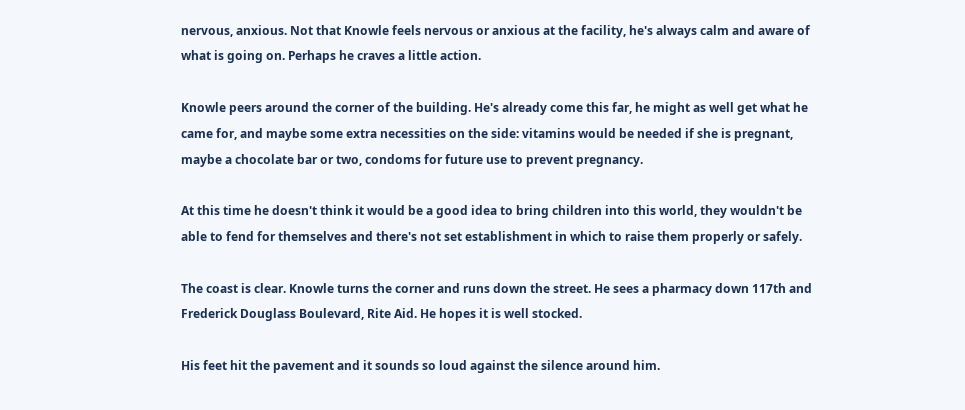nervous, anxious. Not that Knowle feels nervous or anxious at the facility, he's always calm and aware of what is going on. Perhaps he craves a little action.

Knowle peers around the corner of the building. He's already come this far, he might as well get what he came for, and maybe some extra necessities on the side: vitamins would be needed if she is pregnant, maybe a chocolate bar or two, condoms for future use to prevent pregnancy.

At this time he doesn't think it would be a good idea to bring children into this world, they wouldn't be able to fend for themselves and there's not set establishment in which to raise them properly or safely.

The coast is clear. Knowle turns the corner and runs down the street. He sees a pharmacy down 117th and Frederick Douglass Boulevard, Rite Aid. He hopes it is well stocked.

His feet hit the pavement and it sounds so loud against the silence around him.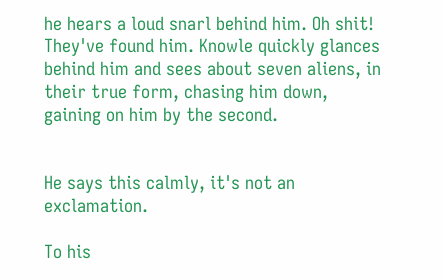he hears a loud snarl behind him. Oh shit! They've found him. Knowle quickly glances behind him and sees about seven aliens, in their true form, chasing him down, gaining on him by the second.


He says this calmly, it's not an exclamation.

To his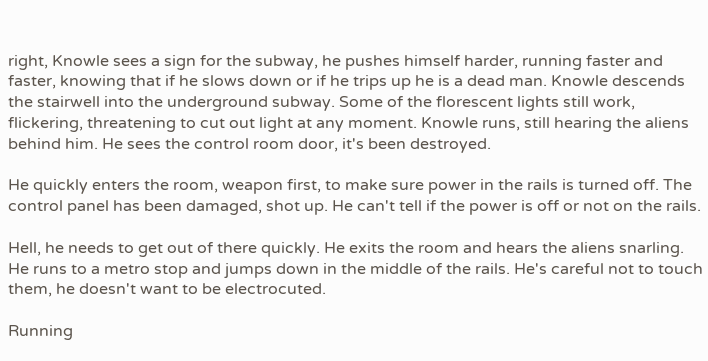right, Knowle sees a sign for the subway, he pushes himself harder, running faster and faster, knowing that if he slows down or if he trips up he is a dead man. Knowle descends the stairwell into the underground subway. Some of the florescent lights still work, flickering, threatening to cut out light at any moment. Knowle runs, still hearing the aliens behind him. He sees the control room door, it's been destroyed.

He quickly enters the room, weapon first, to make sure power in the rails is turned off. The control panel has been damaged, shot up. He can't tell if the power is off or not on the rails.

Hell, he needs to get out of there quickly. He exits the room and hears the aliens snarling. He runs to a metro stop and jumps down in the middle of the rails. He's careful not to touch them, he doesn't want to be electrocuted.

Running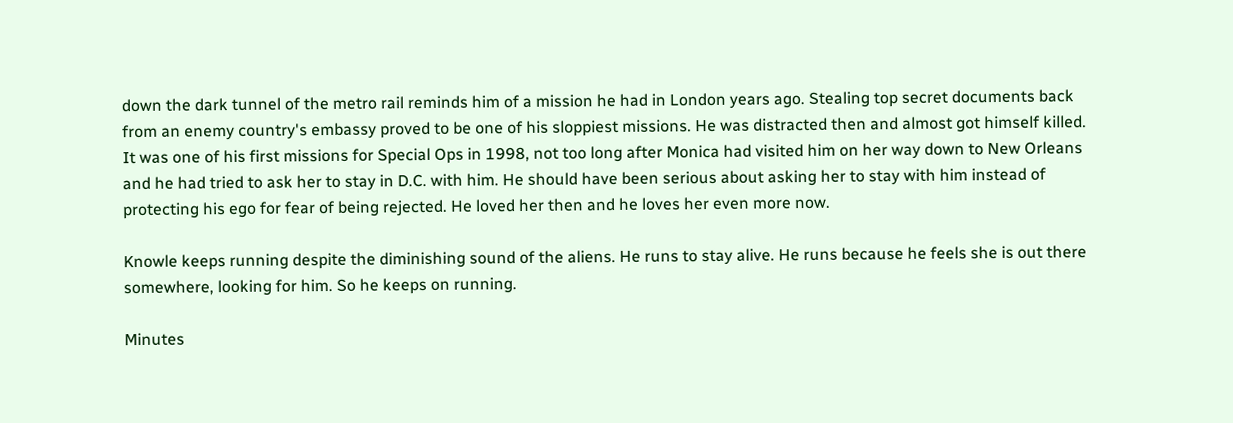down the dark tunnel of the metro rail reminds him of a mission he had in London years ago. Stealing top secret documents back from an enemy country's embassy proved to be one of his sloppiest missions. He was distracted then and almost got himself killed. It was one of his first missions for Special Ops in 1998, not too long after Monica had visited him on her way down to New Orleans and he had tried to ask her to stay in D.C. with him. He should have been serious about asking her to stay with him instead of protecting his ego for fear of being rejected. He loved her then and he loves her even more now.

Knowle keeps running despite the diminishing sound of the aliens. He runs to stay alive. He runs because he feels she is out there somewhere, looking for him. So he keeps on running.

Minutes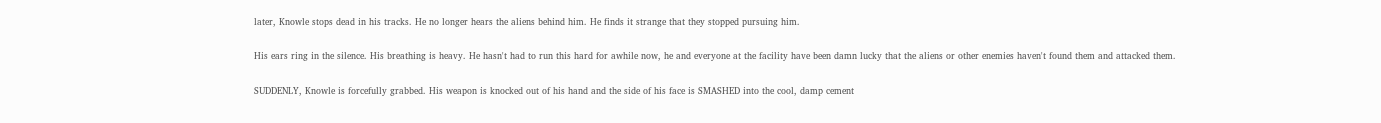later, Knowle stops dead in his tracks. He no longer hears the aliens behind him. He finds it strange that they stopped pursuing him.

His ears ring in the silence. His breathing is heavy. He hasn't had to run this hard for awhile now, he and everyone at the facility have been damn lucky that the aliens or other enemies haven't found them and attacked them.

SUDDENLY, Knowle is forcefully grabbed. His weapon is knocked out of his hand and the side of his face is SMASHED into the cool, damp cement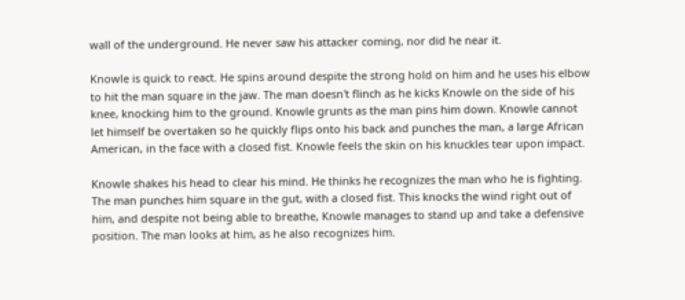wall of the underground. He never saw his attacker coming, nor did he near it.

Knowle is quick to react. He spins around despite the strong hold on him and he uses his elbow to hit the man square in the jaw. The man doesn't flinch as he kicks Knowle on the side of his knee, knocking him to the ground. Knowle grunts as the man pins him down. Knowle cannot let himself be overtaken so he quickly flips onto his back and punches the man, a large African American, in the face with a closed fist. Knowle feels the skin on his knuckles tear upon impact.

Knowle shakes his head to clear his mind. He thinks he recognizes the man who he is fighting. The man punches him square in the gut, with a closed fist. This knocks the wind right out of him, and despite not being able to breathe, Knowle manages to stand up and take a defensive position. The man looks at him, as he also recognizes him.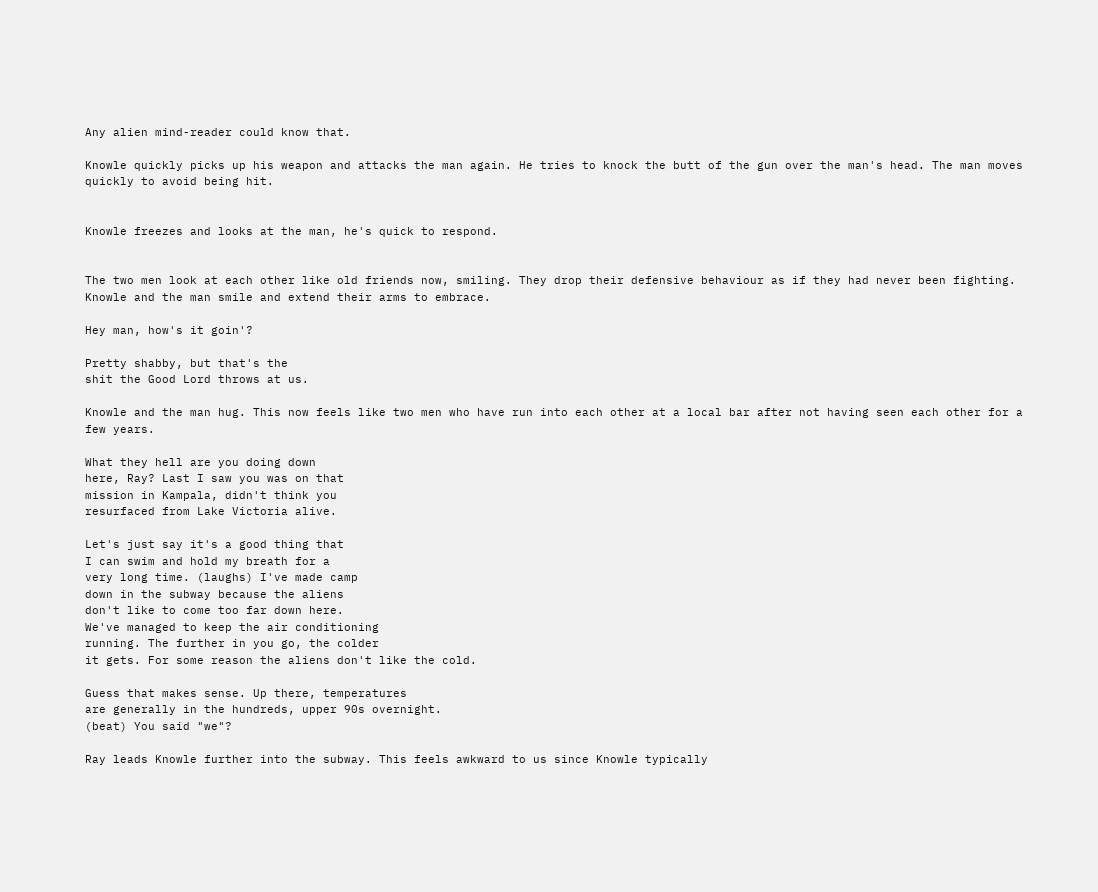Any alien mind-reader could know that.

Knowle quickly picks up his weapon and attacks the man again. He tries to knock the butt of the gun over the man's head. The man moves quickly to avoid being hit.


Knowle freezes and looks at the man, he's quick to respond.


The two men look at each other like old friends now, smiling. They drop their defensive behaviour as if they had never been fighting. Knowle and the man smile and extend their arms to embrace.

Hey man, how's it goin'?

Pretty shabby, but that's the
shit the Good Lord throws at us.

Knowle and the man hug. This now feels like two men who have run into each other at a local bar after not having seen each other for a few years.

What they hell are you doing down
here, Ray? Last I saw you was on that
mission in Kampala, didn't think you
resurfaced from Lake Victoria alive.

Let's just say it's a good thing that
I can swim and hold my breath for a
very long time. (laughs) I've made camp
down in the subway because the aliens
don't like to come too far down here.
We've managed to keep the air conditioning
running. The further in you go, the colder
it gets. For some reason the aliens don't like the cold.

Guess that makes sense. Up there, temperatures
are generally in the hundreds, upper 90s overnight.
(beat) You said "we"?

Ray leads Knowle further into the subway. This feels awkward to us since Knowle typically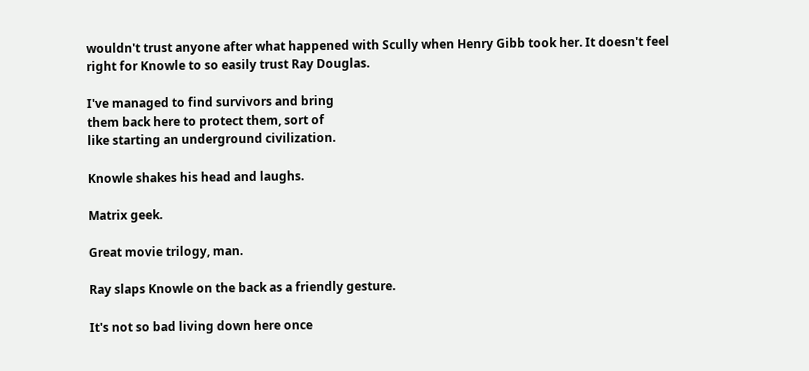wouldn't trust anyone after what happened with Scully when Henry Gibb took her. It doesn't feel right for Knowle to so easily trust Ray Douglas.

I've managed to find survivors and bring
them back here to protect them, sort of
like starting an underground civilization.

Knowle shakes his head and laughs.

Matrix geek.

Great movie trilogy, man.

Ray slaps Knowle on the back as a friendly gesture.

It's not so bad living down here once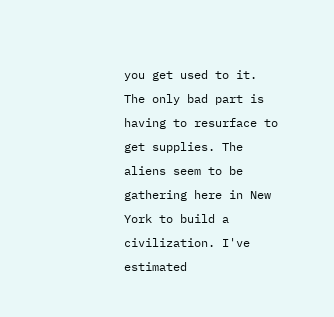you get used to it. The only bad part is
having to resurface to get supplies. The
aliens seem to be gathering here in New
York to build a civilization. I've estimated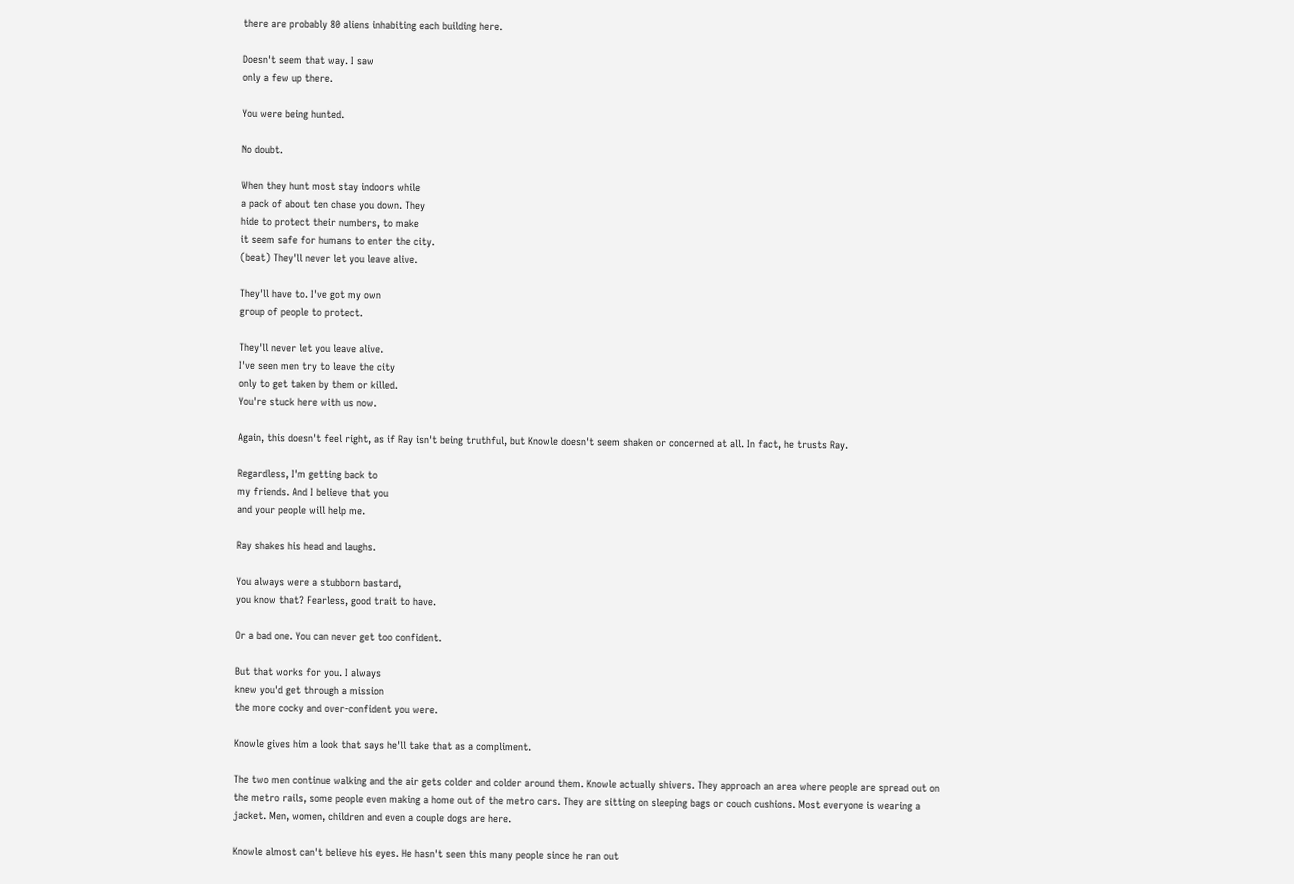there are probably 80 aliens inhabiting each building here.

Doesn't seem that way. I saw
only a few up there.

You were being hunted.

No doubt.

When they hunt most stay indoors while
a pack of about ten chase you down. They
hide to protect their numbers, to make
it seem safe for humans to enter the city.
(beat) They'll never let you leave alive.

They'll have to. I've got my own
group of people to protect.

They'll never let you leave alive.
I've seen men try to leave the city
only to get taken by them or killed.
You're stuck here with us now.

Again, this doesn't feel right, as if Ray isn't being truthful, but Knowle doesn't seem shaken or concerned at all. In fact, he trusts Ray.

Regardless, I'm getting back to
my friends. And I believe that you
and your people will help me.

Ray shakes his head and laughs.

You always were a stubborn bastard,
you know that? Fearless, good trait to have.

Or a bad one. You can never get too confident.

But that works for you. I always
knew you'd get through a mission
the more cocky and over-confident you were.

Knowle gives him a look that says he'll take that as a compliment.

The two men continue walking and the air gets colder and colder around them. Knowle actually shivers. They approach an area where people are spread out on the metro rails, some people even making a home out of the metro cars. They are sitting on sleeping bags or couch cushions. Most everyone is wearing a jacket. Men, women, children and even a couple dogs are here.

Knowle almost can't believe his eyes. He hasn't seen this many people since he ran out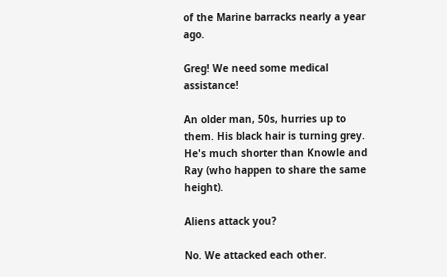of the Marine barracks nearly a year ago.

Greg! We need some medical assistance!

An older man, 50s, hurries up to them. His black hair is turning grey. He's much shorter than Knowle and Ray (who happen to share the same height).

Aliens attack you?

No. We attacked each other.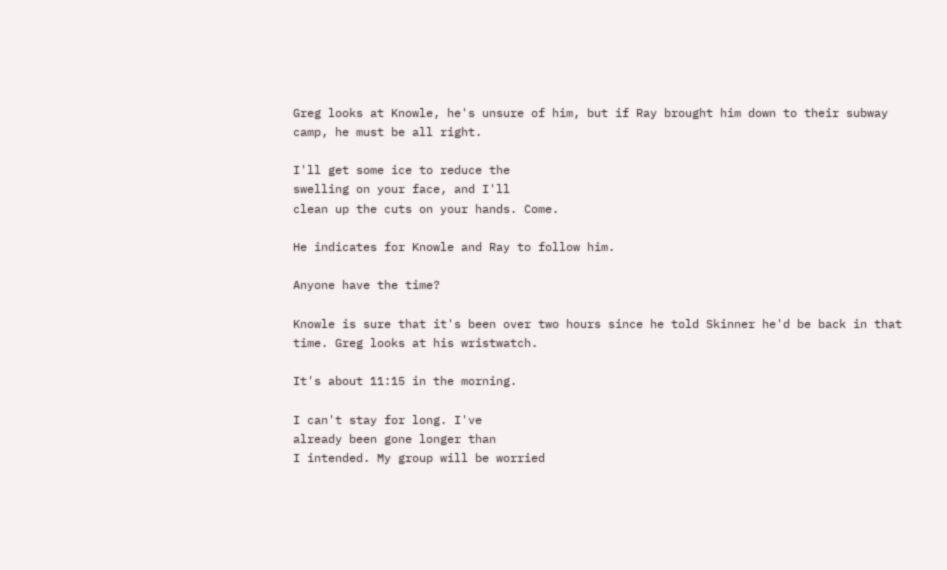Greg looks at Knowle, he's unsure of him, but if Ray brought him down to their subway camp, he must be all right.

I'll get some ice to reduce the
swelling on your face, and I'll
clean up the cuts on your hands. Come.

He indicates for Knowle and Ray to follow him.

Anyone have the time?

Knowle is sure that it's been over two hours since he told Skinner he'd be back in that time. Greg looks at his wristwatch.

It's about 11:15 in the morning.

I can't stay for long. I've
already been gone longer than
I intended. My group will be worried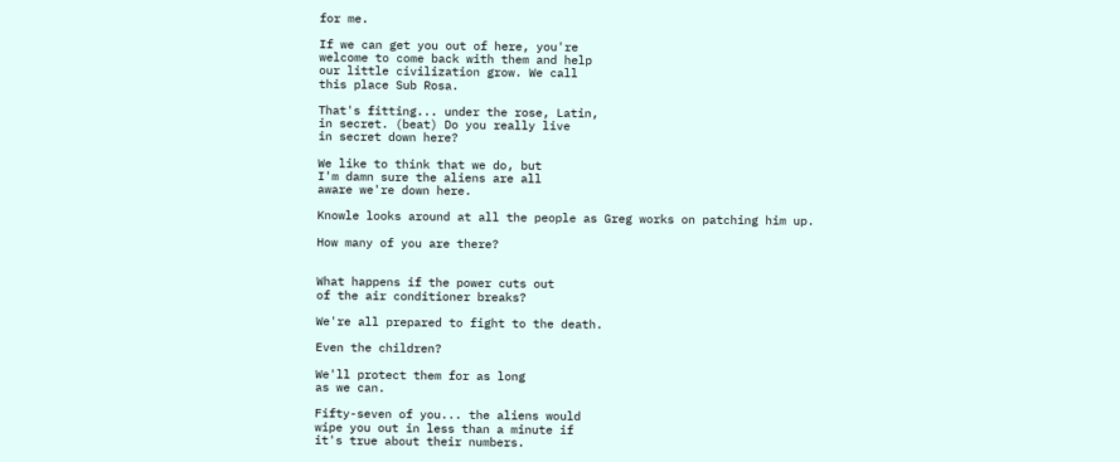for me.

If we can get you out of here, you're
welcome to come back with them and help
our little civilization grow. We call
this place Sub Rosa.

That's fitting... under the rose, Latin,
in secret. (beat) Do you really live
in secret down here?

We like to think that we do, but
I'm damn sure the aliens are all
aware we're down here.

Knowle looks around at all the people as Greg works on patching him up.

How many of you are there?


What happens if the power cuts out
of the air conditioner breaks?

We're all prepared to fight to the death.

Even the children?

We'll protect them for as long
as we can.

Fifty-seven of you... the aliens would
wipe you out in less than a minute if
it's true about their numbers.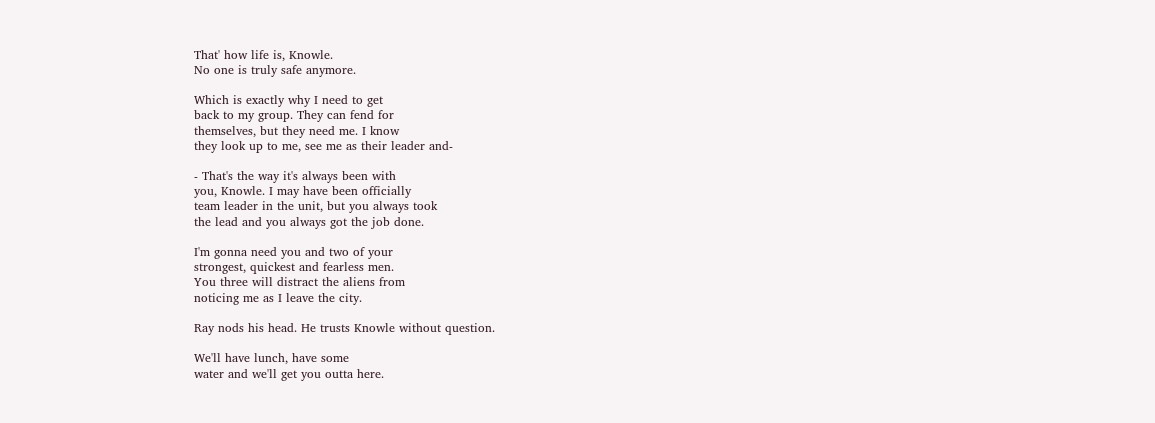That' how life is, Knowle.
No one is truly safe anymore.

Which is exactly why I need to get
back to my group. They can fend for
themselves, but they need me. I know
they look up to me, see me as their leader and-

- That's the way it's always been with
you, Knowle. I may have been officially
team leader in the unit, but you always took
the lead and you always got the job done.

I'm gonna need you and two of your
strongest, quickest and fearless men.
You three will distract the aliens from
noticing me as I leave the city.

Ray nods his head. He trusts Knowle without question.

We'll have lunch, have some
water and we'll get you outta here.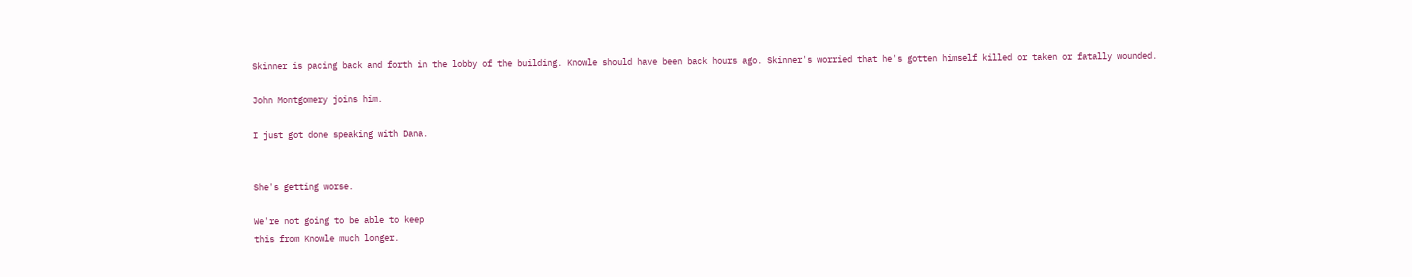Skinner is pacing back and forth in the lobby of the building. Knowle should have been back hours ago. Skinner's worried that he's gotten himself killed or taken or fatally wounded.

John Montgomery joins him.

I just got done speaking with Dana.


She's getting worse.

We're not going to be able to keep
this from Knowle much longer.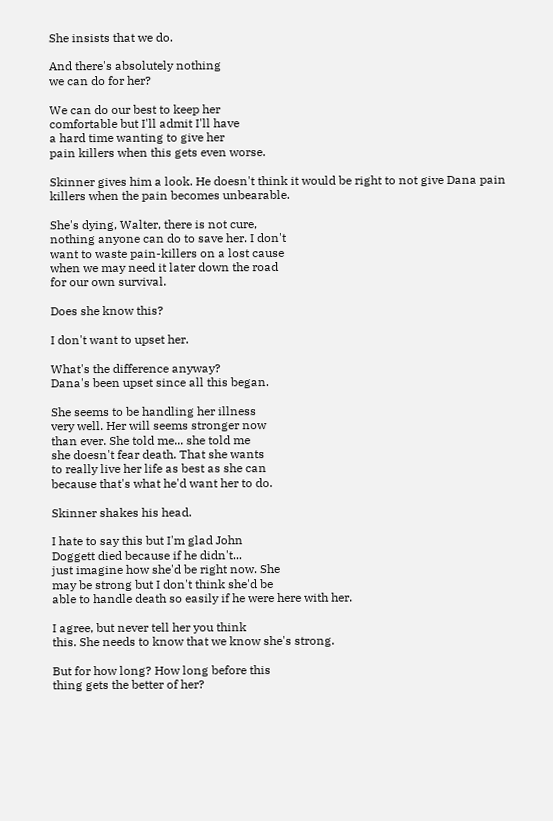She insists that we do.

And there's absolutely nothing
we can do for her?

We can do our best to keep her
comfortable but I'll admit I'll have
a hard time wanting to give her
pain killers when this gets even worse.

Skinner gives him a look. He doesn't think it would be right to not give Dana pain killers when the pain becomes unbearable.

She's dying, Walter, there is not cure,
nothing anyone can do to save her. I don't
want to waste pain-killers on a lost cause
when we may need it later down the road
for our own survival.

Does she know this?

I don't want to upset her.

What's the difference anyway?
Dana's been upset since all this began.

She seems to be handling her illness
very well. Her will seems stronger now
than ever. She told me... she told me
she doesn't fear death. That she wants
to really live her life as best as she can
because that's what he'd want her to do.

Skinner shakes his head.

I hate to say this but I'm glad John
Doggett died because if he didn't...
just imagine how she'd be right now. She
may be strong but I don't think she'd be
able to handle death so easily if he were here with her.

I agree, but never tell her you think
this. She needs to know that we know she's strong.

But for how long? How long before this
thing gets the better of her?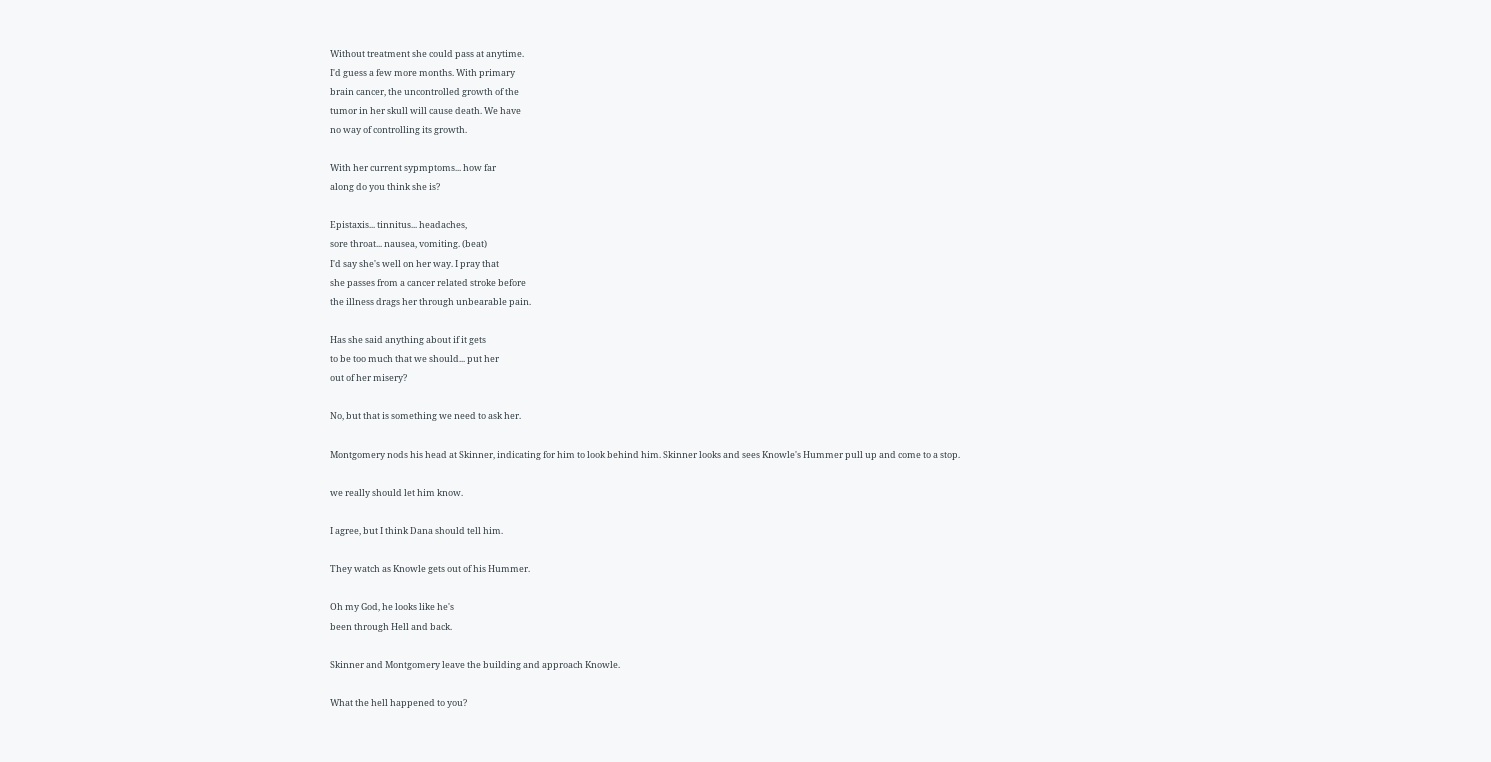Without treatment she could pass at anytime.
I'd guess a few more months. With primary
brain cancer, the uncontrolled growth of the
tumor in her skull will cause death. We have
no way of controlling its growth.

With her current sypmptoms... how far
along do you think she is?

Epistaxis... tinnitus... headaches,
sore throat... nausea, vomiting. (beat)
I'd say she's well on her way. I pray that
she passes from a cancer related stroke before
the illness drags her through unbearable pain.

Has she said anything about if it gets
to be too much that we should... put her
out of her misery?

No, but that is something we need to ask her.

Montgomery nods his head at Skinner, indicating for him to look behind him. Skinner looks and sees Knowle's Hummer pull up and come to a stop.

we really should let him know.

I agree, but I think Dana should tell him.

They watch as Knowle gets out of his Hummer.

Oh my God, he looks like he's
been through Hell and back.

Skinner and Montgomery leave the building and approach Knowle.

What the hell happened to you?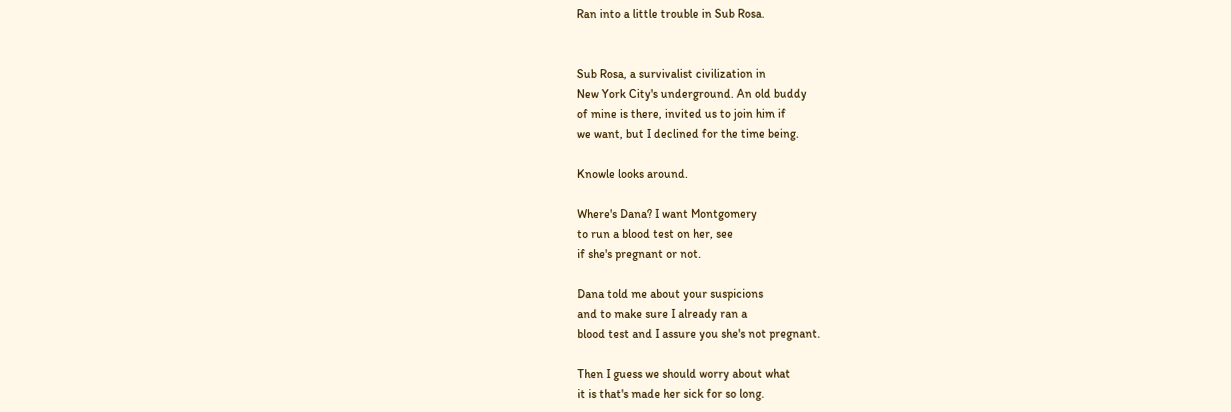Ran into a little trouble in Sub Rosa.


Sub Rosa, a survivalist civilization in
New York City's underground. An old buddy
of mine is there, invited us to join him if
we want, but I declined for the time being.

Knowle looks around.

Where's Dana? I want Montgomery
to run a blood test on her, see
if she's pregnant or not.

Dana told me about your suspicions
and to make sure I already ran a
blood test and I assure you she's not pregnant.

Then I guess we should worry about what
it is that's made her sick for so long.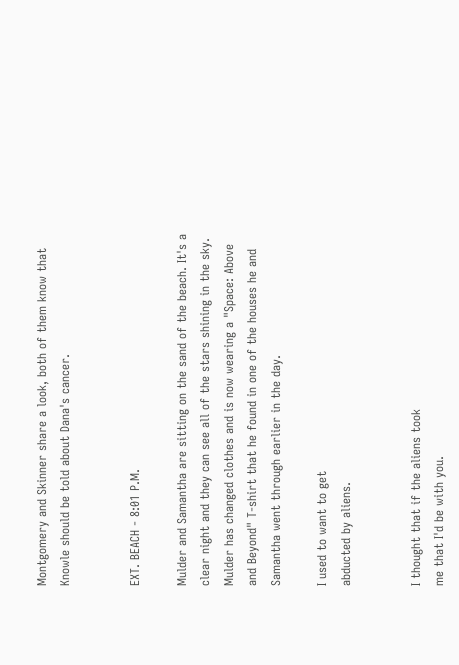Montgomery and Skinner share a look, both of them know that Knowle should be told about Dana's cancer.


EXT. BEACH - 8:01 P.M.

Mulder and Samantha are sitting on the sand of the beach. It's a clear night and they can see all of the stars shining in the sky. Mulder has changed clothes and is now wearing a "Space: Above and Beyond" T-shirt that he found in one of the houses he and Samantha went through earlier in the day.

I used to want to get
abducted by aliens.


I thought that if the aliens took
me that I'd be with you.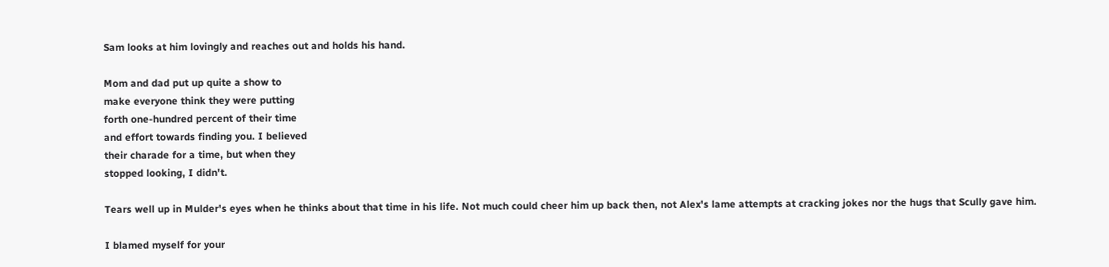Sam looks at him lovingly and reaches out and holds his hand.

Mom and dad put up quite a show to
make everyone think they were putting
forth one-hundred percent of their time
and effort towards finding you. I believed
their charade for a time, but when they
stopped looking, I didn't.

Tears well up in Mulder's eyes when he thinks about that time in his life. Not much could cheer him up back then, not Alex's lame attempts at cracking jokes nor the hugs that Scully gave him.

I blamed myself for your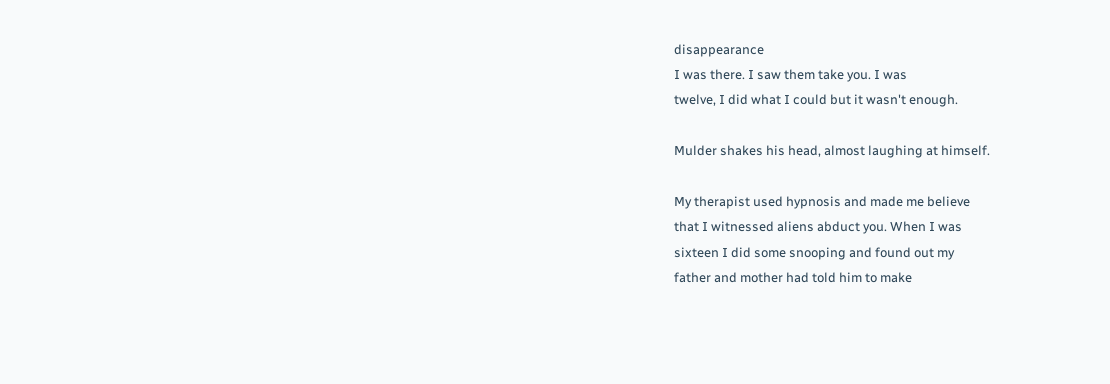disappearance
I was there. I saw them take you. I was
twelve, I did what I could but it wasn't enough.

Mulder shakes his head, almost laughing at himself.

My therapist used hypnosis and made me believe
that I witnessed aliens abduct you. When I was
sixteen I did some snooping and found out my
father and mother had told him to make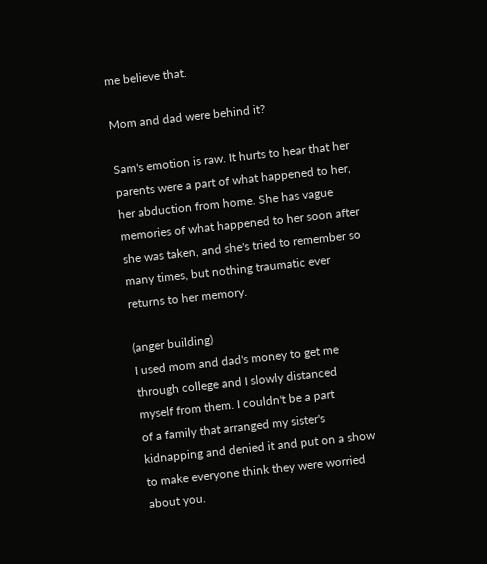me believe that.

Mom and dad were behind it?

Sam's emotion is raw. It hurts to hear that her parents were a part of what happened to her, her abduction from home. She has vague memories of what happened to her soon after she was taken, and she's tried to remember so many times, but nothing traumatic ever returns to her memory.

(anger building)
I used mom and dad's money to get me
through college and I slowly distanced
myself from them. I couldn't be a part
of a family that arranged my sister's
kidnapping and denied it and put on a show
to make everyone think they were worried about you.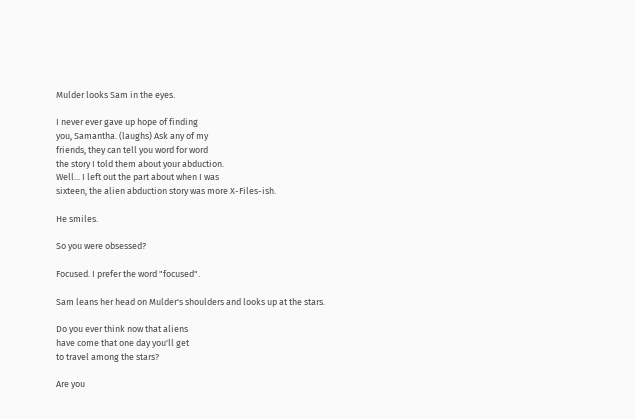Mulder looks Sam in the eyes.

I never ever gave up hope of finding
you, Samantha. (laughs) Ask any of my
friends, they can tell you word for word
the story I told them about your abduction.
Well... I left out the part about when I was
sixteen, the alien abduction story was more X-Files-ish.

He smiles.

So you were obsessed?

Focused. I prefer the word "focused".

Sam leans her head on Mulder's shoulders and looks up at the stars.

Do you ever think now that aliens
have come that one day you'll get
to travel among the stars?

Are you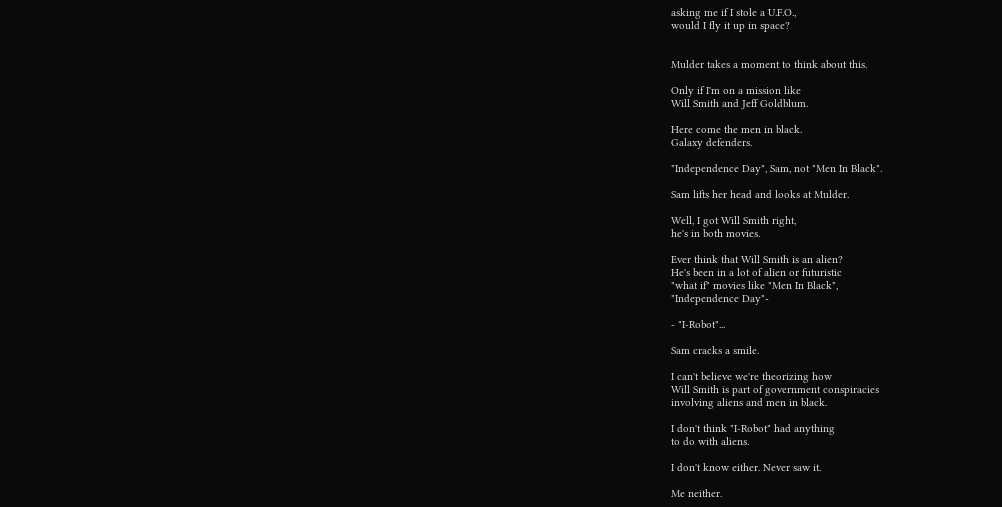asking me if I stole a U.F.O.,
would I fly it up in space?


Mulder takes a moment to think about this.

Only if I'm on a mission like
Will Smith and Jeff Goldblum.

Here come the men in black.
Galaxy defenders.

"Independence Day", Sam, not "Men In Black".

Sam lifts her head and looks at Mulder.

Well, I got Will Smith right,
he's in both movies.

Ever think that Will Smith is an alien?
He's been in a lot of alien or futuristic
"what if" movies like "Men In Black",
"Independence Day"-

- "I-Robot"...

Sam cracks a smile.

I can't believe we're theorizing how
Will Smith is part of government conspiracies
involving aliens and men in black.

I don't think "I-Robot" had anything
to do with aliens.

I don't know either. Never saw it.

Me neither.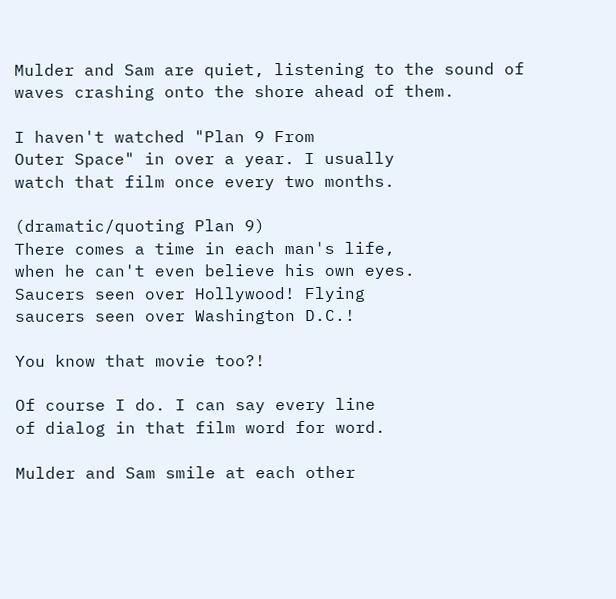Mulder and Sam are quiet, listening to the sound of waves crashing onto the shore ahead of them.

I haven't watched "Plan 9 From
Outer Space" in over a year. I usually
watch that film once every two months.

(dramatic/quoting Plan 9)
There comes a time in each man's life,
when he can't even believe his own eyes.
Saucers seen over Hollywood! Flying
saucers seen over Washington D.C.!

You know that movie too?!

Of course I do. I can say every line
of dialog in that film word for word.

Mulder and Sam smile at each other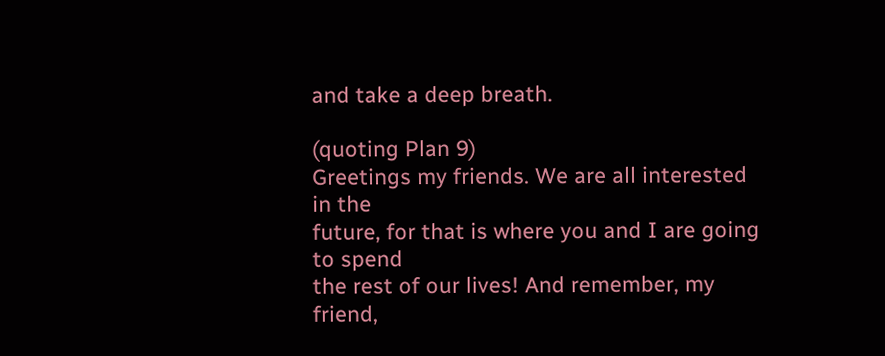and take a deep breath.

(quoting Plan 9)
Greetings my friends. We are all interested in the
future, for that is where you and I are going to spend
the rest of our lives! And remember, my friend,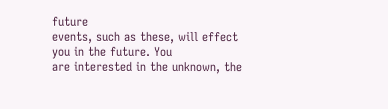future
events, such as these, will effect you in the future. You
are interested in the unknown, the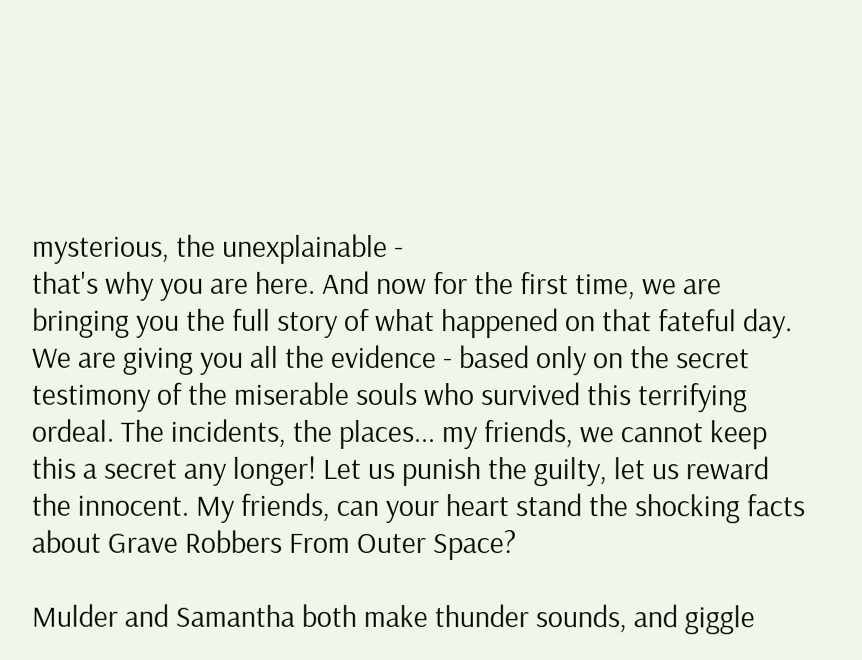mysterious, the unexplainable -
that's why you are here. And now for the first time, we are
bringing you the full story of what happened on that fateful day.
We are giving you all the evidence - based only on the secret
testimony of the miserable souls who survived this terrifying
ordeal. The incidents, the places... my friends, we cannot keep
this a secret any longer! Let us punish the guilty, let us reward
the innocent. My friends, can your heart stand the shocking facts
about Grave Robbers From Outer Space?

Mulder and Samantha both make thunder sounds, and giggle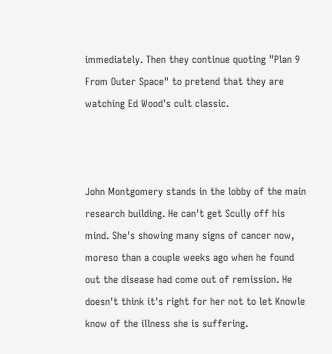immediately. Then they continue quoting "Plan 9 From Outer Space" to pretend that they are watching Ed Wood's cult classic.



John Montgomery stands in the lobby of the main research building. He can't get Scully off his mind. She's showing many signs of cancer now, moreso than a couple weeks ago when he found out the disease had come out of remission. He doesn't think it's right for her not to let Knowle know of the illness she is suffering.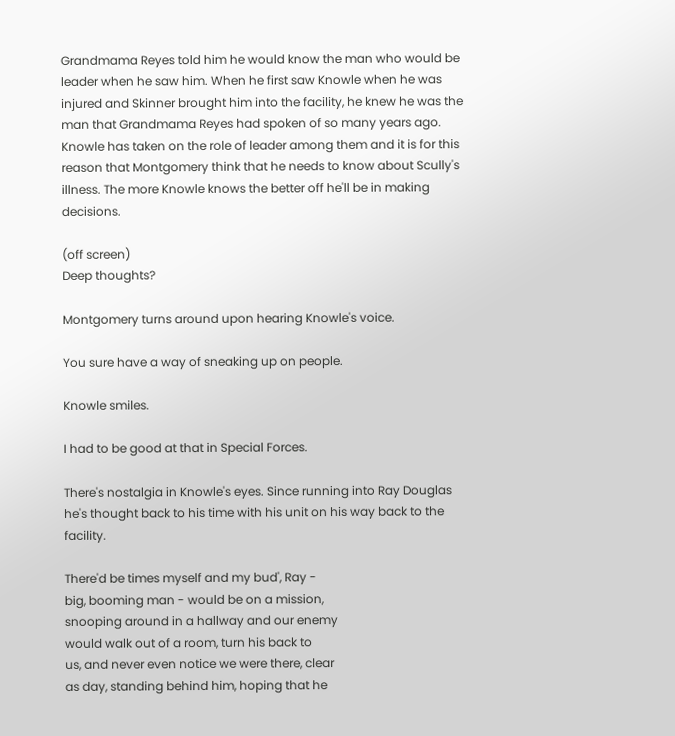Grandmama Reyes told him he would know the man who would be leader when he saw him. When he first saw Knowle when he was injured and Skinner brought him into the facility, he knew he was the man that Grandmama Reyes had spoken of so many years ago. Knowle has taken on the role of leader among them and it is for this reason that Montgomery think that he needs to know about Scully's illness. The more Knowle knows the better off he'll be in making decisions.

(off screen)
Deep thoughts?

Montgomery turns around upon hearing Knowle's voice.

You sure have a way of sneaking up on people.

Knowle smiles.

I had to be good at that in Special Forces.

There's nostalgia in Knowle's eyes. Since running into Ray Douglas he's thought back to his time with his unit on his way back to the facility.

There'd be times myself and my bud', Ray -
big, booming man - would be on a mission,
snooping around in a hallway and our enemy
would walk out of a room, turn his back to
us, and never even notice we were there, clear
as day, standing behind him, hoping that he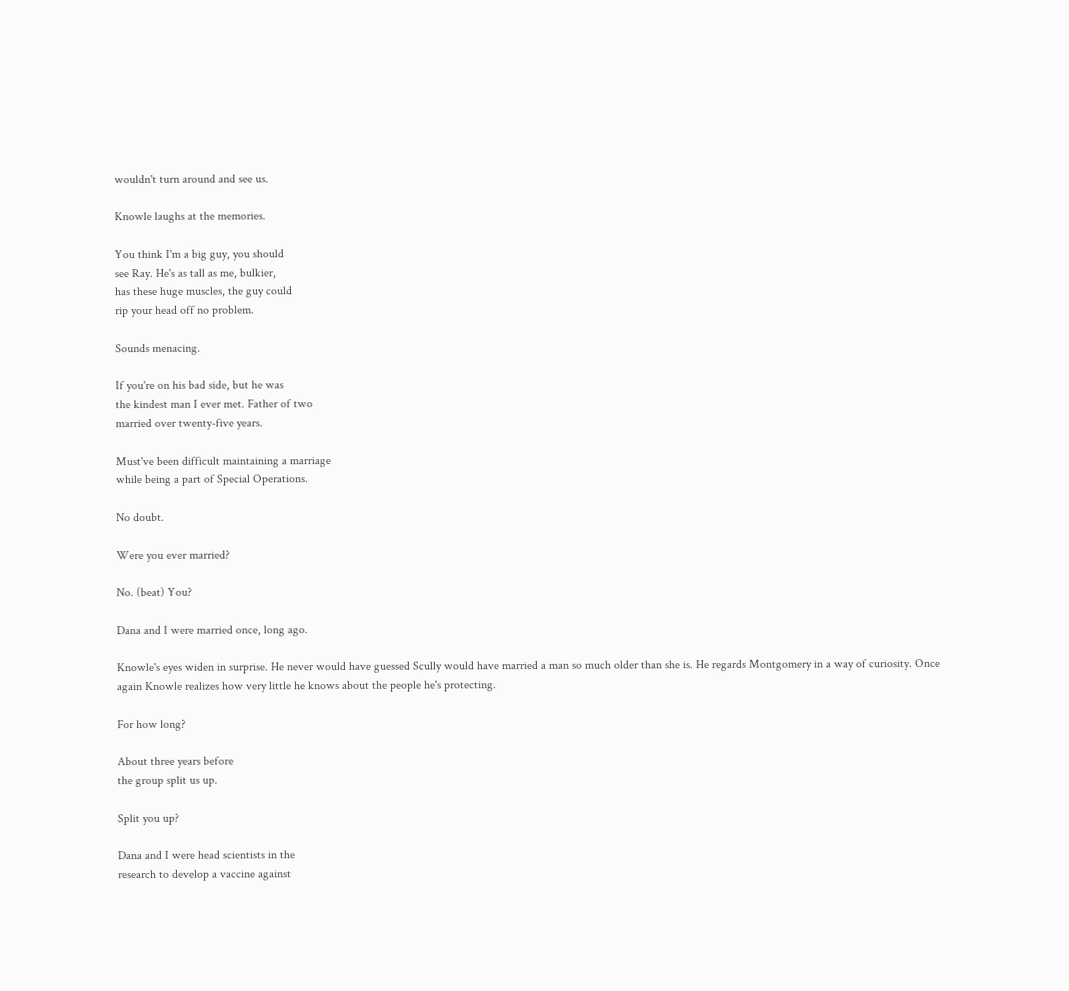wouldn't turn around and see us.

Knowle laughs at the memories.

You think I'm a big guy, you should
see Ray. He's as tall as me, bulkier,
has these huge muscles, the guy could
rip your head off no problem.

Sounds menacing.

If you're on his bad side, but he was
the kindest man I ever met. Father of two
married over twenty-five years.

Must've been difficult maintaining a marriage
while being a part of Special Operations.

No doubt.

Were you ever married?

No. (beat) You?

Dana and I were married once, long ago.

Knowle's eyes widen in surprise. He never would have guessed Scully would have married a man so much older than she is. He regards Montgomery in a way of curiosity. Once again Knowle realizes how very little he knows about the people he's protecting.

For how long?

About three years before
the group split us up.

Split you up?

Dana and I were head scientists in the
research to develop a vaccine against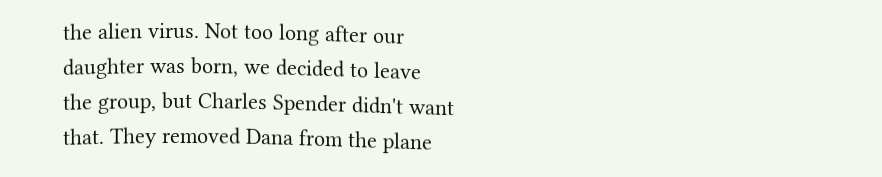the alien virus. Not too long after our
daughter was born, we decided to leave
the group, but Charles Spender didn't want
that. They removed Dana from the plane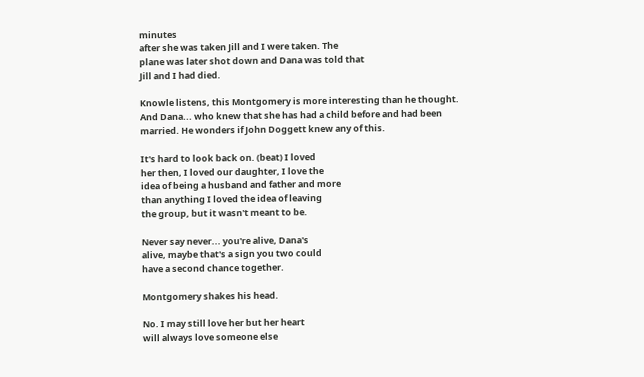minutes
after she was taken Jill and I were taken. The
plane was later shot down and Dana was told that
Jill and I had died.

Knowle listens, this Montgomery is more interesting than he thought. And Dana... who knew that she has had a child before and had been married. He wonders if John Doggett knew any of this.

It's hard to look back on. (beat) I loved
her then, I loved our daughter, I love the
idea of being a husband and father and more
than anything I loved the idea of leaving
the group, but it wasn't meant to be.

Never say never... you're alive, Dana's
alive, maybe that's a sign you two could
have a second chance together.

Montgomery shakes his head.

No. I may still love her but her heart
will always love someone else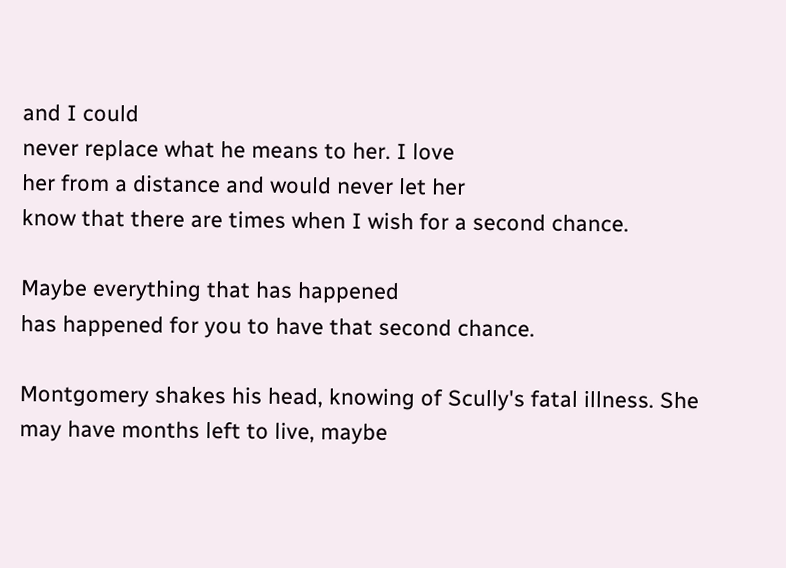and I could
never replace what he means to her. I love
her from a distance and would never let her
know that there are times when I wish for a second chance.

Maybe everything that has happened
has happened for you to have that second chance.

Montgomery shakes his head, knowing of Scully's fatal illness. She may have months left to live, maybe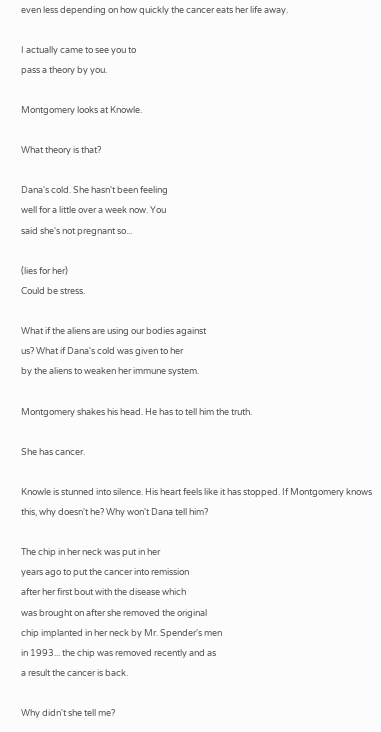even less depending on how quickly the cancer eats her life away.

I actually came to see you to
pass a theory by you.

Montgomery looks at Knowle.

What theory is that?

Dana's cold. She hasn't been feeling
well for a little over a week now. You
said she's not pregnant so...

(lies for her)
Could be stress.

What if the aliens are using our bodies against
us? What if Dana's cold was given to her
by the aliens to weaken her immune system.

Montgomery shakes his head. He has to tell him the truth.

She has cancer.

Knowle is stunned into silence. His heart feels like it has stopped. If Montgomery knows this, why doesn't he? Why won't Dana tell him?

The chip in her neck was put in her
years ago to put the cancer into remission
after her first bout with the disease which
was brought on after she removed the original
chip implanted in her neck by Mr. Spender's men
in 1993... the chip was removed recently and as
a result the cancer is back.

Why didn't she tell me?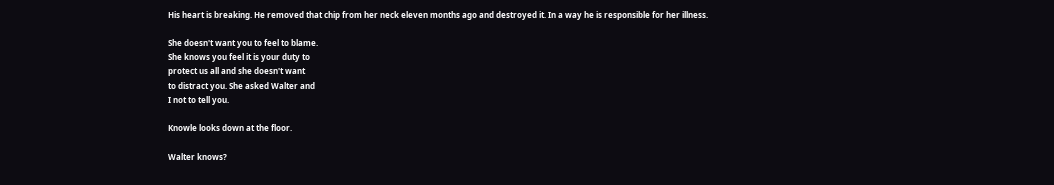His heart is breaking. He removed that chip from her neck eleven months ago and destroyed it. In a way he is responsible for her illness.

She doesn't want you to feel to blame.
She knows you feel it is your duty to
protect us all and she doesn't want
to distract you. She asked Walter and
I not to tell you.

Knowle looks down at the floor.

Walter knows?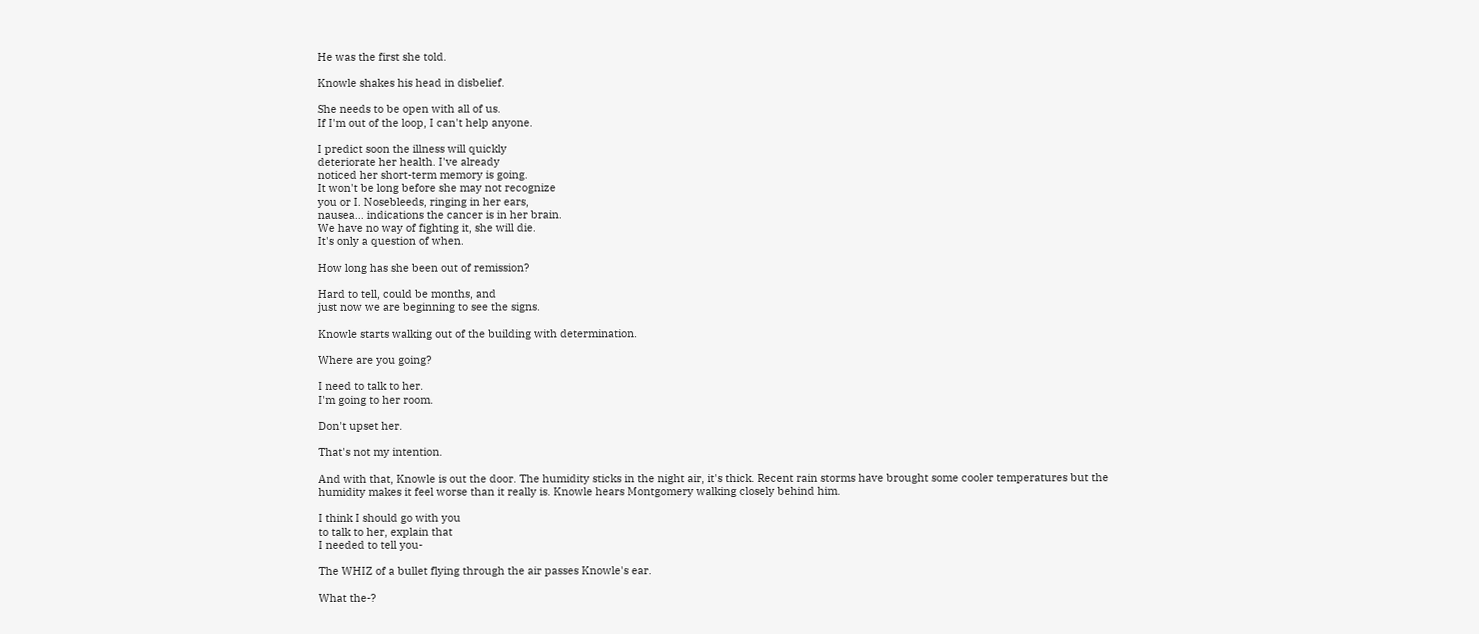He was the first she told.

Knowle shakes his head in disbelief.

She needs to be open with all of us.
If I'm out of the loop, I can't help anyone.

I predict soon the illness will quickly
deteriorate her health. I've already
noticed her short-term memory is going.
It won't be long before she may not recognize
you or I. Nosebleeds, ringing in her ears,
nausea... indications the cancer is in her brain.
We have no way of fighting it, she will die.
It's only a question of when.

How long has she been out of remission?

Hard to tell, could be months, and
just now we are beginning to see the signs.

Knowle starts walking out of the building with determination.

Where are you going?

I need to talk to her.
I'm going to her room.

Don't upset her.

That's not my intention.

And with that, Knowle is out the door. The humidity sticks in the night air, it's thick. Recent rain storms have brought some cooler temperatures but the humidity makes it feel worse than it really is. Knowle hears Montgomery walking closely behind him.

I think I should go with you
to talk to her, explain that
I needed to tell you-

The WHIZ of a bullet flying through the air passes Knowle's ear.

What the-?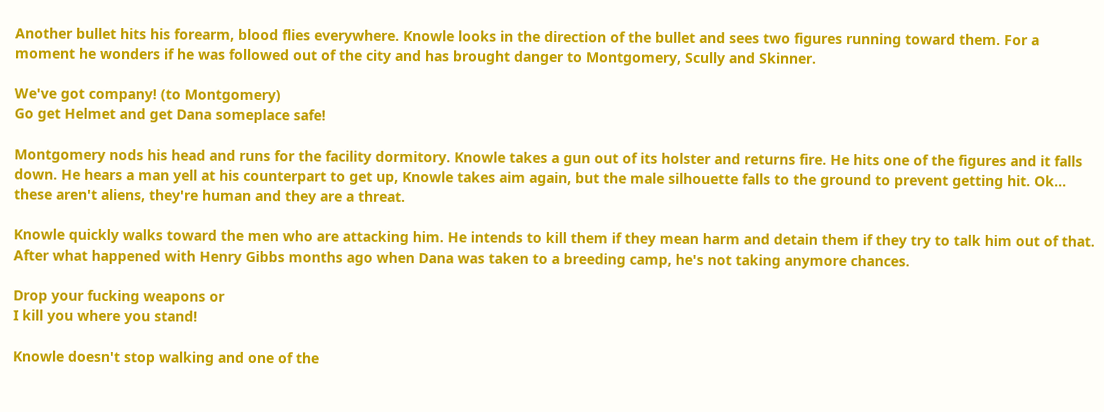Another bullet hits his forearm, blood flies everywhere. Knowle looks in the direction of the bullet and sees two figures running toward them. For a moment he wonders if he was followed out of the city and has brought danger to Montgomery, Scully and Skinner.

We've got company! (to Montgomery)
Go get Helmet and get Dana someplace safe!

Montgomery nods his head and runs for the facility dormitory. Knowle takes a gun out of its holster and returns fire. He hits one of the figures and it falls down. He hears a man yell at his counterpart to get up, Knowle takes aim again, but the male silhouette falls to the ground to prevent getting hit. Ok... these aren't aliens, they're human and they are a threat.

Knowle quickly walks toward the men who are attacking him. He intends to kill them if they mean harm and detain them if they try to talk him out of that. After what happened with Henry Gibbs months ago when Dana was taken to a breeding camp, he's not taking anymore chances.

Drop your fucking weapons or
I kill you where you stand!

Knowle doesn't stop walking and one of the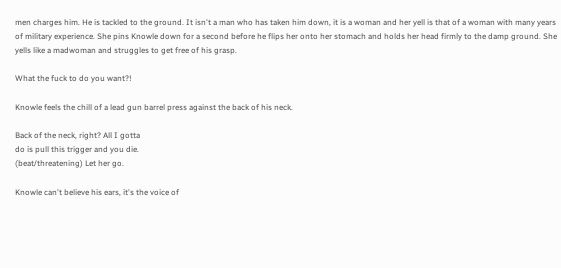men charges him. He is tackled to the ground. It isn't a man who has taken him down, it is a woman and her yell is that of a woman with many years of military experience. She pins Knowle down for a second before he flips her onto her stomach and holds her head firmly to the damp ground. She yells like a madwoman and struggles to get free of his grasp.

What the fuck to do you want?!

Knowle feels the chill of a lead gun barrel press against the back of his neck.

Back of the neck, right? All I gotta
do is pull this trigger and you die.
(beat/threatening) Let her go.

Knowle can't believe his ears, it's the voice of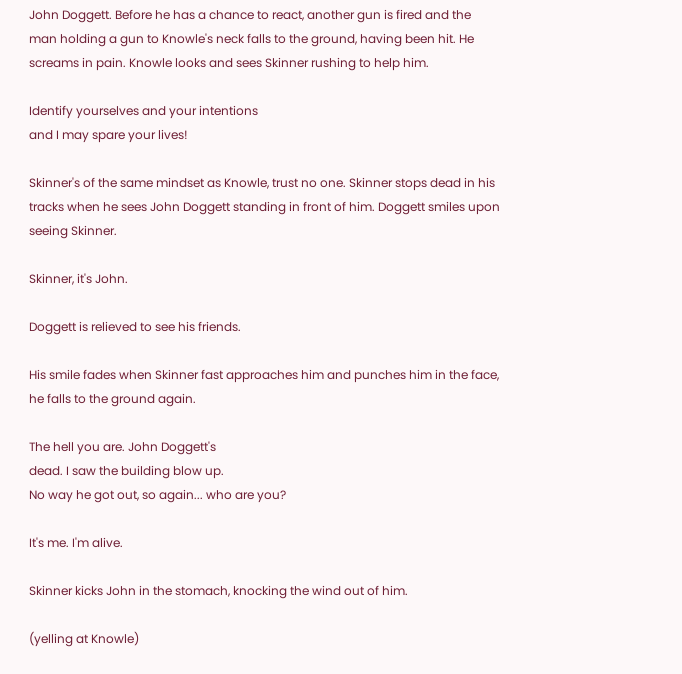John Doggett. Before he has a chance to react, another gun is fired and the man holding a gun to Knowle's neck falls to the ground, having been hit. He screams in pain. Knowle looks and sees Skinner rushing to help him.

Identify yourselves and your intentions
and I may spare your lives!

Skinner's of the same mindset as Knowle, trust no one. Skinner stops dead in his tracks when he sees John Doggett standing in front of him. Doggett smiles upon seeing Skinner.

Skinner, it's John.

Doggett is relieved to see his friends.

His smile fades when Skinner fast approaches him and punches him in the face, he falls to the ground again.

The hell you are. John Doggett's
dead. I saw the building blow up.
No way he got out, so again... who are you?

It's me. I'm alive.

Skinner kicks John in the stomach, knocking the wind out of him.

(yelling at Knowle)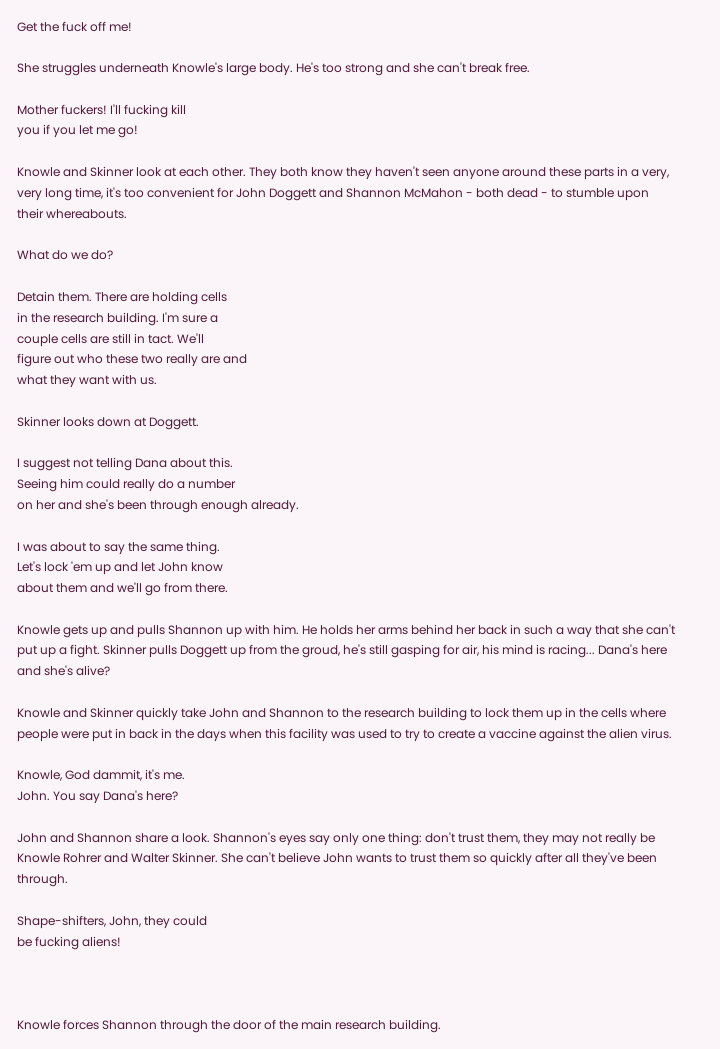Get the fuck off me!

She struggles underneath Knowle's large body. He's too strong and she can't break free.

Mother fuckers! I'll fucking kill
you if you let me go!

Knowle and Skinner look at each other. They both know they haven't seen anyone around these parts in a very, very long time, it's too convenient for John Doggett and Shannon McMahon - both dead - to stumble upon their whereabouts.

What do we do?

Detain them. There are holding cells
in the research building. I'm sure a
couple cells are still in tact. We'll
figure out who these two really are and
what they want with us.

Skinner looks down at Doggett.

I suggest not telling Dana about this.
Seeing him could really do a number
on her and she's been through enough already.

I was about to say the same thing.
Let's lock 'em up and let John know
about them and we'll go from there.

Knowle gets up and pulls Shannon up with him. He holds her arms behind her back in such a way that she can't put up a fight. Skinner pulls Doggett up from the groud, he's still gasping for air, his mind is racing... Dana's here and she's alive?

Knowle and Skinner quickly take John and Shannon to the research building to lock them up in the cells where people were put in back in the days when this facility was used to try to create a vaccine against the alien virus.

Knowle, God dammit, it's me.
John. You say Dana's here?

John and Shannon share a look. Shannon's eyes say only one thing: don't trust them, they may not really be Knowle Rohrer and Walter Skinner. She can't believe John wants to trust them so quickly after all they've been through.

Shape-shifters, John, they could
be fucking aliens!



Knowle forces Shannon through the door of the main research building.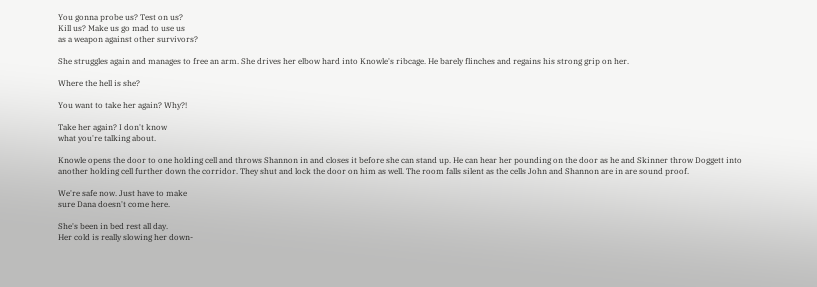You gonna probe us? Test on us?
Kill us? Make us go mad to use us
as a weapon against other survivors?

She struggles again and manages to free an arm. She drives her elbow hard into Knowle's ribcage. He barely flinches and regains his strong grip on her.

Where the hell is she?

You want to take her again? Why?!

Take her again? I don't know
what you're talking about.

Knowle opens the door to one holding cell and throws Shannon in and closes it before she can stand up. He can hear her pounding on the door as he and Skinner throw Doggett into another holding cell further down the corridor. They shut and lock the door on him as well. The room falls silent as the cells John and Shannon are in are sound proof.

We're safe now. Just have to make
sure Dana doesn't come here.

She's been in bed rest all day.
Her cold is really slowing her down-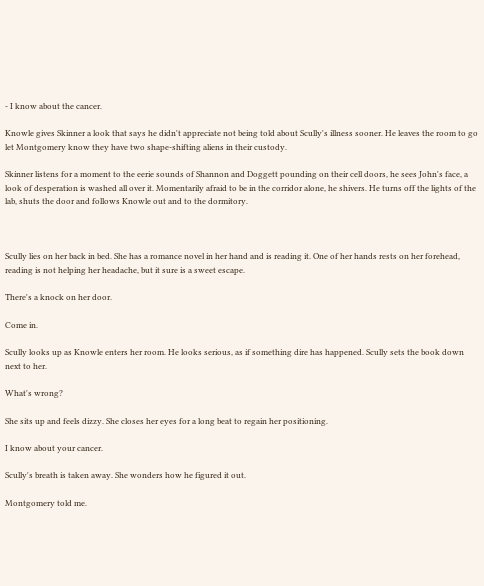- I know about the cancer.

Knowle gives Skinner a look that says he didn't appreciate not being told about Scully's illness sooner. He leaves the room to go let Montgomery know they have two shape-shifting aliens in their custody.

Skinner listens for a moment to the eerie sounds of Shannon and Doggett pounding on their cell doors, he sees John's face, a look of desperation is washed all over it. Momentarily afraid to be in the corridor alone, he shivers. He turns off the lights of the lab, shuts the door and follows Knowle out and to the dormitory.



Scully lies on her back in bed. She has a romance novel in her hand and is reading it. One of her hands rests on her forehead, reading is not helping her headache, but it sure is a sweet escape.

There's a knock on her door.

Come in.

Scully looks up as Knowle enters her room. He looks serious, as if something dire has happened. Scully sets the book down next to her.

What's wrong?

She sits up and feels dizzy. She closes her eyes for a long beat to regain her positioning.

I know about your cancer.

Scully's breath is taken away. She wonders how he figured it out.

Montgomery told me.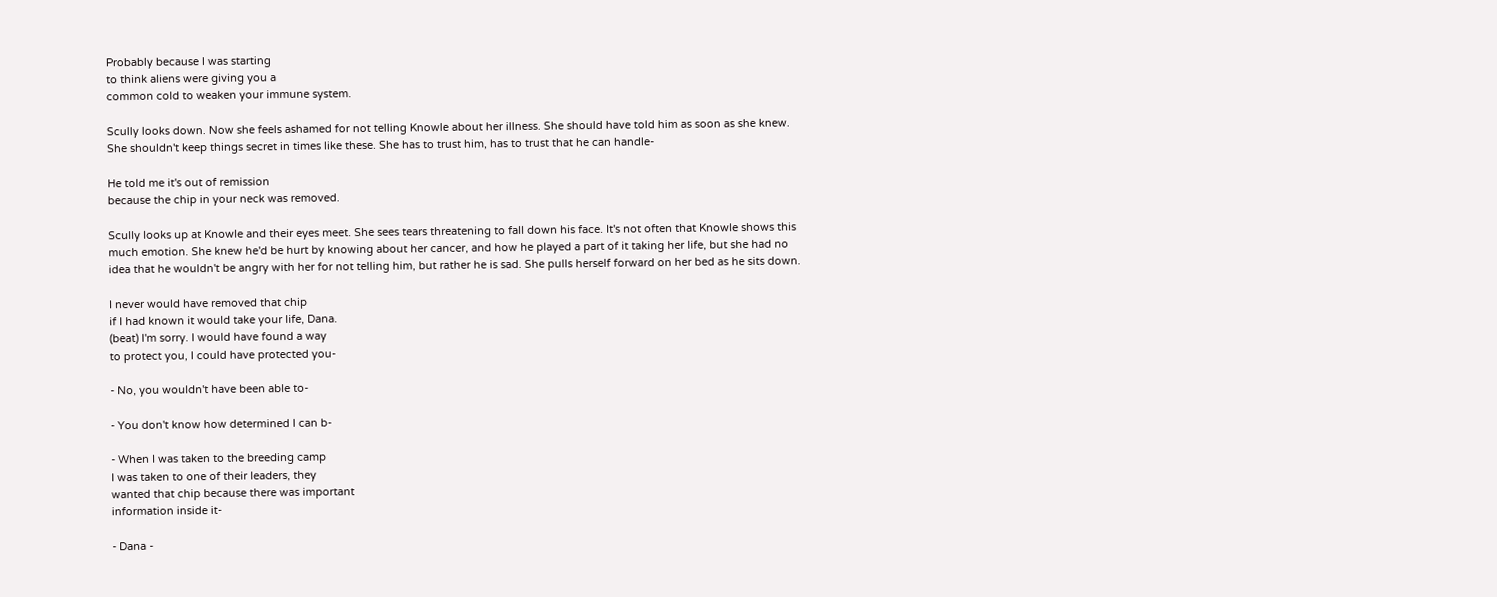Probably because I was starting
to think aliens were giving you a
common cold to weaken your immune system.

Scully looks down. Now she feels ashamed for not telling Knowle about her illness. She should have told him as soon as she knew. She shouldn't keep things secret in times like these. She has to trust him, has to trust that he can handle-

He told me it's out of remission
because the chip in your neck was removed.

Scully looks up at Knowle and their eyes meet. She sees tears threatening to fall down his face. It's not often that Knowle shows this much emotion. She knew he'd be hurt by knowing about her cancer, and how he played a part of it taking her life, but she had no idea that he wouldn't be angry with her for not telling him, but rather he is sad. She pulls herself forward on her bed as he sits down.

I never would have removed that chip
if I had known it would take your life, Dana.
(beat) I'm sorry. I would have found a way
to protect you, I could have protected you-

- No, you wouldn't have been able to-

- You don't know how determined I can b-

- When I was taken to the breeding camp
I was taken to one of their leaders, they
wanted that chip because there was important
information inside it-

- Dana -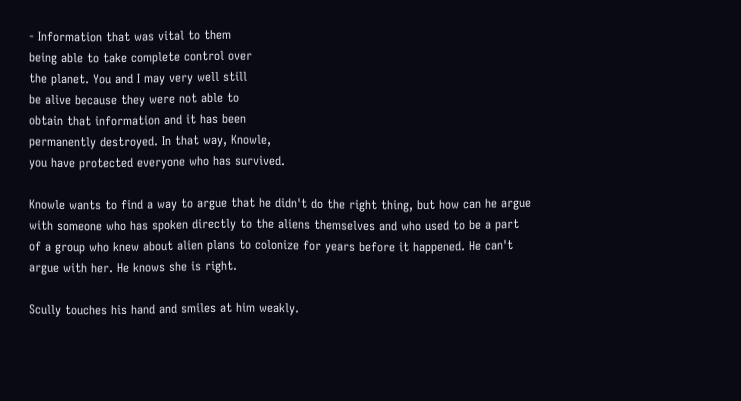- Information that was vital to them
being able to take complete control over
the planet. You and I may very well still
be alive because they were not able to
obtain that information and it has been
permanently destroyed. In that way, Knowle,
you have protected everyone who has survived.

Knowle wants to find a way to argue that he didn't do the right thing, but how can he argue with someone who has spoken directly to the aliens themselves and who used to be a part of a group who knew about alien plans to colonize for years before it happened. He can't argue with her. He knows she is right.

Scully touches his hand and smiles at him weakly.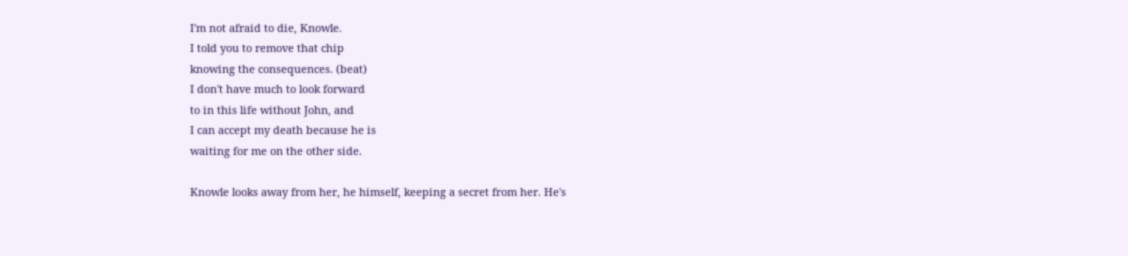I'm not afraid to die, Knowle.
I told you to remove that chip
knowing the consequences. (beat)
I don't have much to look forward
to in this life without John, and
I can accept my death because he is
waiting for me on the other side.

Knowle looks away from her, he himself, keeping a secret from her. He's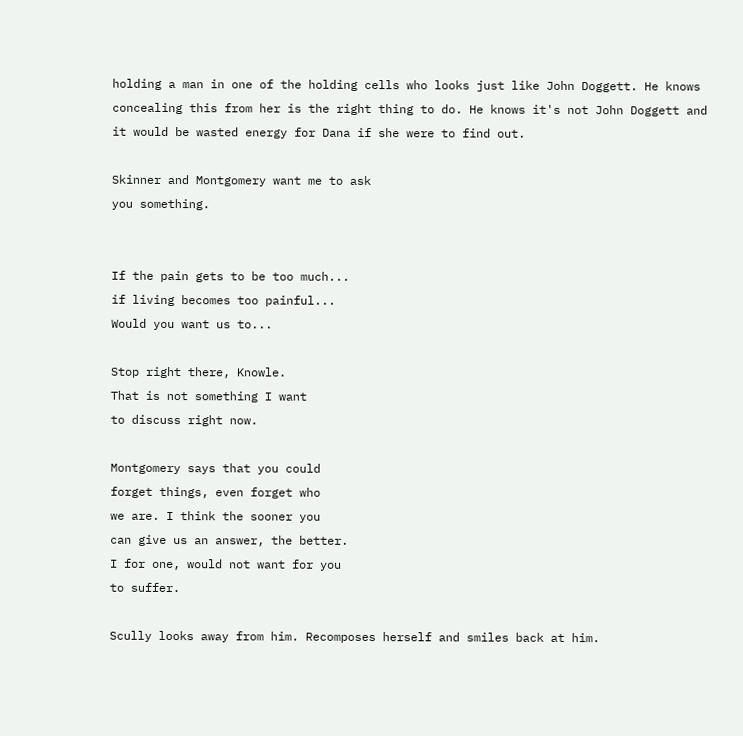holding a man in one of the holding cells who looks just like John Doggett. He knows concealing this from her is the right thing to do. He knows it's not John Doggett and it would be wasted energy for Dana if she were to find out.

Skinner and Montgomery want me to ask
you something.


If the pain gets to be too much...
if living becomes too painful...
Would you want us to...

Stop right there, Knowle.
That is not something I want
to discuss right now.

Montgomery says that you could
forget things, even forget who
we are. I think the sooner you
can give us an answer, the better.
I for one, would not want for you
to suffer.

Scully looks away from him. Recomposes herself and smiles back at him.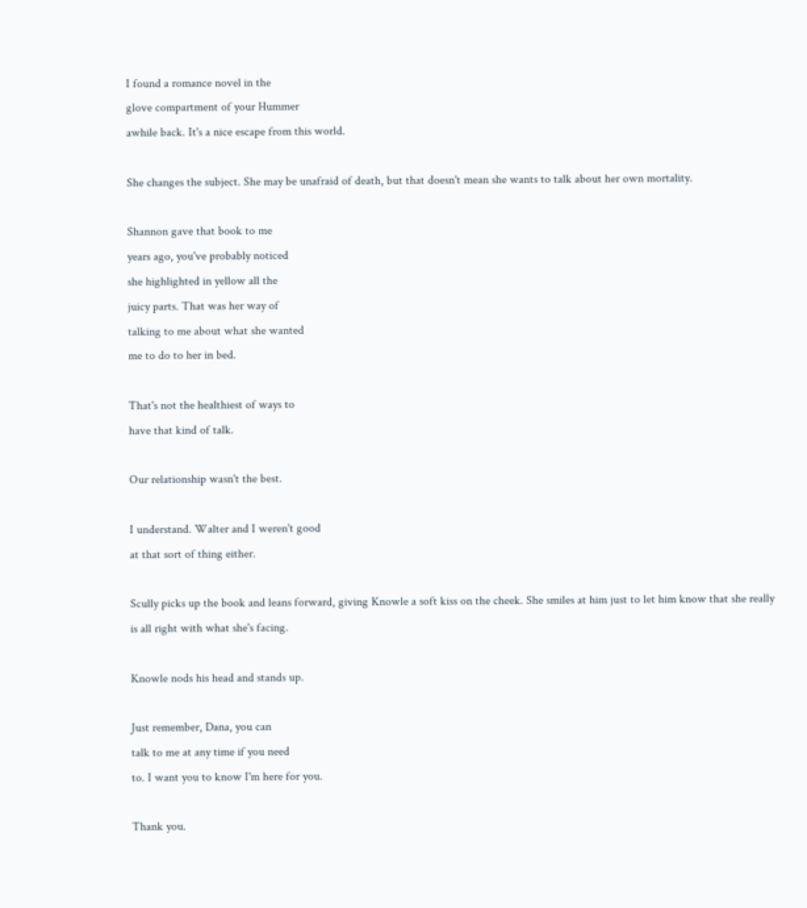I found a romance novel in the
glove compartment of your Hummer
awhile back. It's a nice escape from this world.

She changes the subject. She may be unafraid of death, but that doesn't mean she wants to talk about her own mortality.

Shannon gave that book to me
years ago, you've probably noticed
she highlighted in yellow all the
juicy parts. That was her way of
talking to me about what she wanted
me to do to her in bed.

That's not the healthiest of ways to
have that kind of talk.

Our relationship wasn't the best.

I understand. Walter and I weren't good
at that sort of thing either.

Scully picks up the book and leans forward, giving Knowle a soft kiss on the cheek. She smiles at him just to let him know that she really is all right with what she's facing.

Knowle nods his head and stands up.

Just remember, Dana, you can
talk to me at any time if you need
to. I want you to know I'm here for you.

Thank you.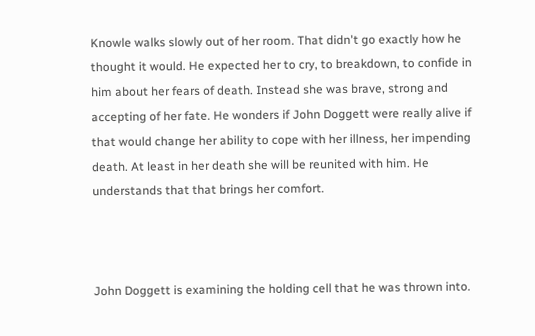Knowle walks slowly out of her room. That didn't go exactly how he thought it would. He expected her to cry, to breakdown, to confide in him about her fears of death. Instead she was brave, strong and accepting of her fate. He wonders if John Doggett were really alive if that would change her ability to cope with her illness, her impending death. At least in her death she will be reunited with him. He understands that that brings her comfort.



John Doggett is examining the holding cell that he was thrown into.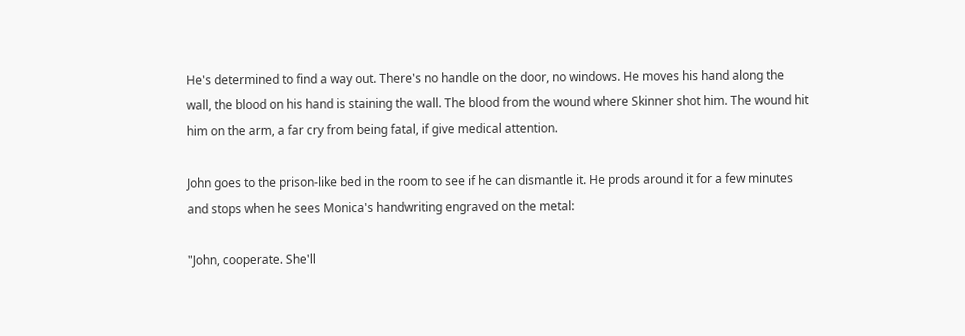He's determined to find a way out. There's no handle on the door, no windows. He moves his hand along the wall, the blood on his hand is staining the wall. The blood from the wound where Skinner shot him. The wound hit him on the arm, a far cry from being fatal, if give medical attention.

John goes to the prison-like bed in the room to see if he can dismantle it. He prods around it for a few minutes and stops when he sees Monica's handwriting engraved on the metal:

"John, cooperate. She'll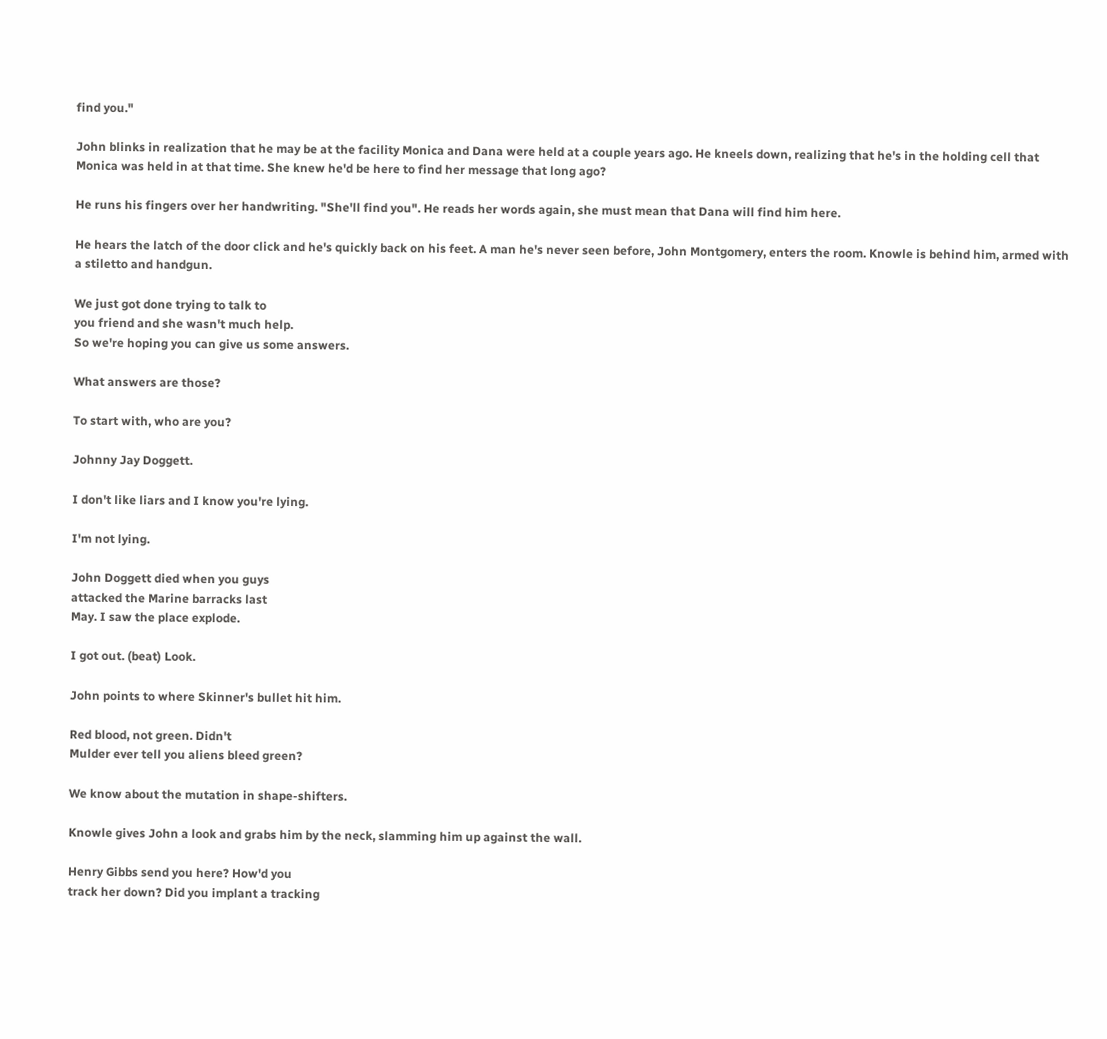find you."

John blinks in realization that he may be at the facility Monica and Dana were held at a couple years ago. He kneels down, realizing that he's in the holding cell that Monica was held in at that time. She knew he'd be here to find her message that long ago?

He runs his fingers over her handwriting. "She'll find you". He reads her words again, she must mean that Dana will find him here.

He hears the latch of the door click and he's quickly back on his feet. A man he's never seen before, John Montgomery, enters the room. Knowle is behind him, armed with a stiletto and handgun.

We just got done trying to talk to
you friend and she wasn't much help.
So we're hoping you can give us some answers.

What answers are those?

To start with, who are you?

Johnny Jay Doggett.

I don't like liars and I know you're lying.

I'm not lying.

John Doggett died when you guys
attacked the Marine barracks last
May. I saw the place explode.

I got out. (beat) Look.

John points to where Skinner's bullet hit him.

Red blood, not green. Didn't
Mulder ever tell you aliens bleed green?

We know about the mutation in shape-shifters.

Knowle gives John a look and grabs him by the neck, slamming him up against the wall.

Henry Gibbs send you here? How'd you
track her down? Did you implant a tracking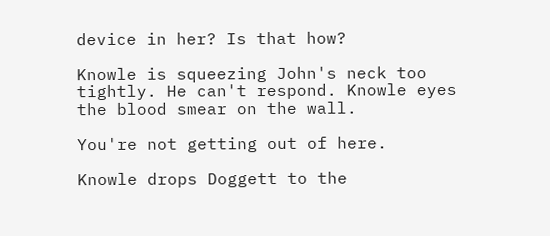device in her? Is that how?

Knowle is squeezing John's neck too tightly. He can't respond. Knowle eyes the blood smear on the wall.

You're not getting out of here.

Knowle drops Doggett to the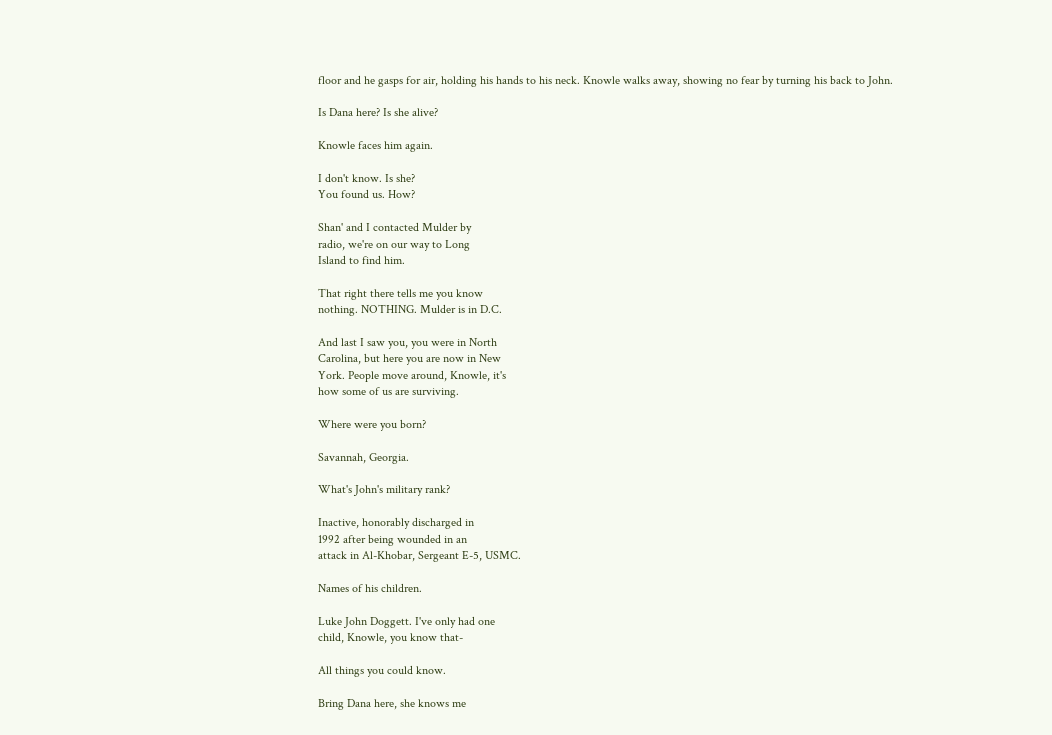floor and he gasps for air, holding his hands to his neck. Knowle walks away, showing no fear by turning his back to John.

Is Dana here? Is she alive?

Knowle faces him again.

I don't know. Is she?
You found us. How?

Shan' and I contacted Mulder by
radio, we're on our way to Long
Island to find him.

That right there tells me you know
nothing. NOTHING. Mulder is in D.C.

And last I saw you, you were in North
Carolina, but here you are now in New
York. People move around, Knowle, it's
how some of us are surviving.

Where were you born?

Savannah, Georgia.

What's John's military rank?

Inactive, honorably discharged in
1992 after being wounded in an
attack in Al-Khobar, Sergeant E-5, USMC.

Names of his children.

Luke John Doggett. I've only had one
child, Knowle, you know that-

All things you could know.

Bring Dana here, she knows me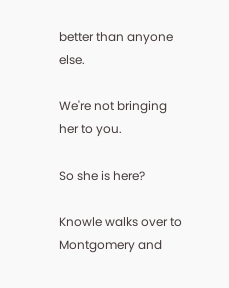better than anyone else.

We're not bringing her to you.

So she is here?

Knowle walks over to Montgomery and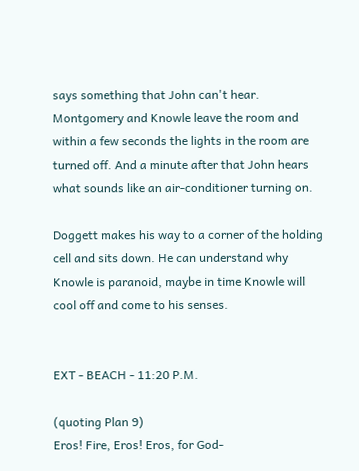says something that John can't hear. Montgomery and Knowle leave the room and within a few seconds the lights in the room are turned off. And a minute after that John hears what sounds like an air-conditioner turning on.

Doggett makes his way to a corner of the holding cell and sits down. He can understand why Knowle is paranoid, maybe in time Knowle will cool off and come to his senses.


EXT - BEACH - 11:20 P.M.

(quoting Plan 9)
Eros! Fire, Eros! Eros, for God-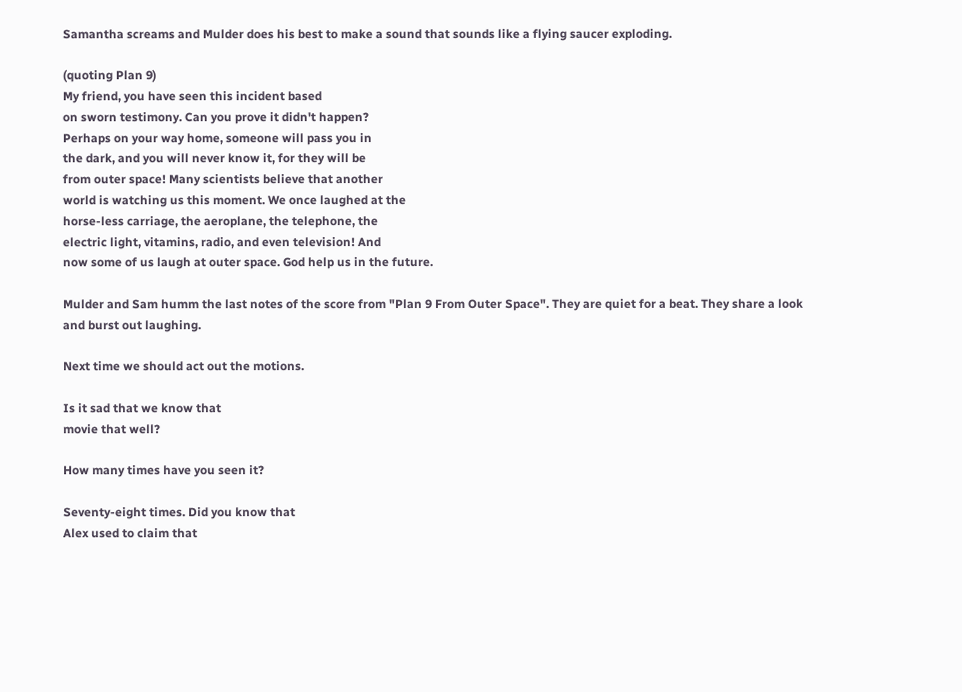Samantha screams and Mulder does his best to make a sound that sounds like a flying saucer exploding.

(quoting Plan 9)
My friend, you have seen this incident based
on sworn testimony. Can you prove it didn't happen?
Perhaps on your way home, someone will pass you in
the dark, and you will never know it, for they will be
from outer space! Many scientists believe that another
world is watching us this moment. We once laughed at the
horse-less carriage, the aeroplane, the telephone, the
electric light, vitamins, radio, and even television! And
now some of us laugh at outer space. God help us in the future.

Mulder and Sam humm the last notes of the score from "Plan 9 From Outer Space". They are quiet for a beat. They share a look and burst out laughing.

Next time we should act out the motions.

Is it sad that we know that
movie that well?

How many times have you seen it?

Seventy-eight times. Did you know that
Alex used to claim that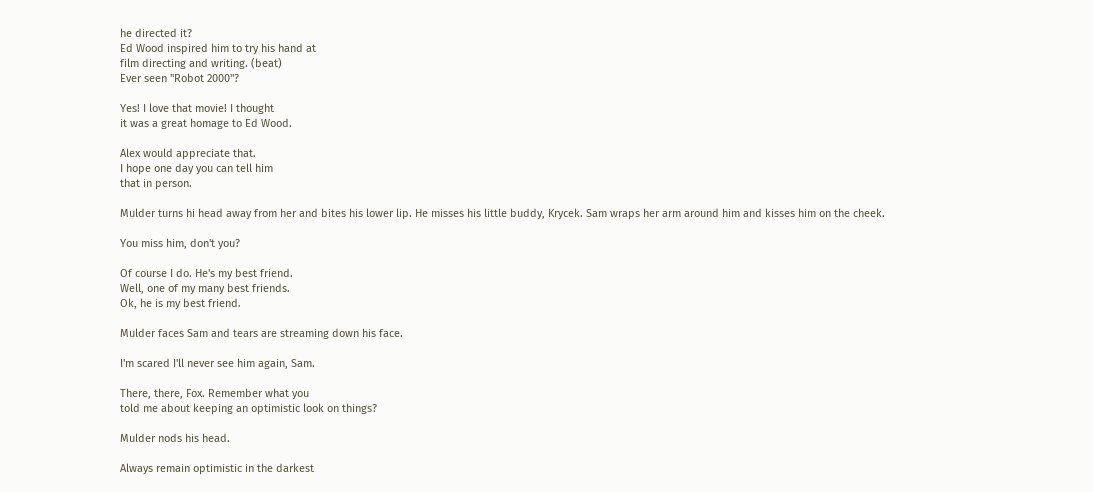he directed it?
Ed Wood inspired him to try his hand at
film directing and writing. (beat)
Ever seen "Robot 2000"?

Yes! I love that movie! I thought
it was a great homage to Ed Wood.

Alex would appreciate that.
I hope one day you can tell him
that in person.

Mulder turns hi head away from her and bites his lower lip. He misses his little buddy, Krycek. Sam wraps her arm around him and kisses him on the cheek.

You miss him, don't you?

Of course I do. He's my best friend.
Well, one of my many best friends.
Ok, he is my best friend.

Mulder faces Sam and tears are streaming down his face.

I'm scared I'll never see him again, Sam.

There, there, Fox. Remember what you
told me about keeping an optimistic look on things?

Mulder nods his head.

Always remain optimistic in the darkest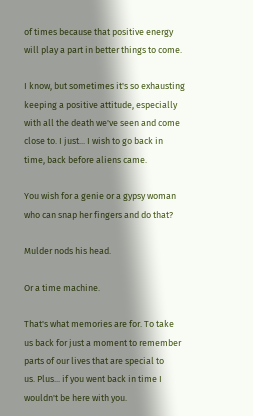of times because that positive energy
will play a part in better things to come.

I know, but sometimes it's so exhausting
keeping a positive attitude, especially
with all the death we've seen and come
close to. I just... I wish to go back in
time, back before aliens came.

You wish for a genie or a gypsy woman
who can snap her fingers and do that?

Mulder nods his head.

Or a time machine.

That's what memories are for. To take
us back for just a moment to remember
parts of our lives that are special to
us. Plus... if you went back in time I
wouldn't be here with you.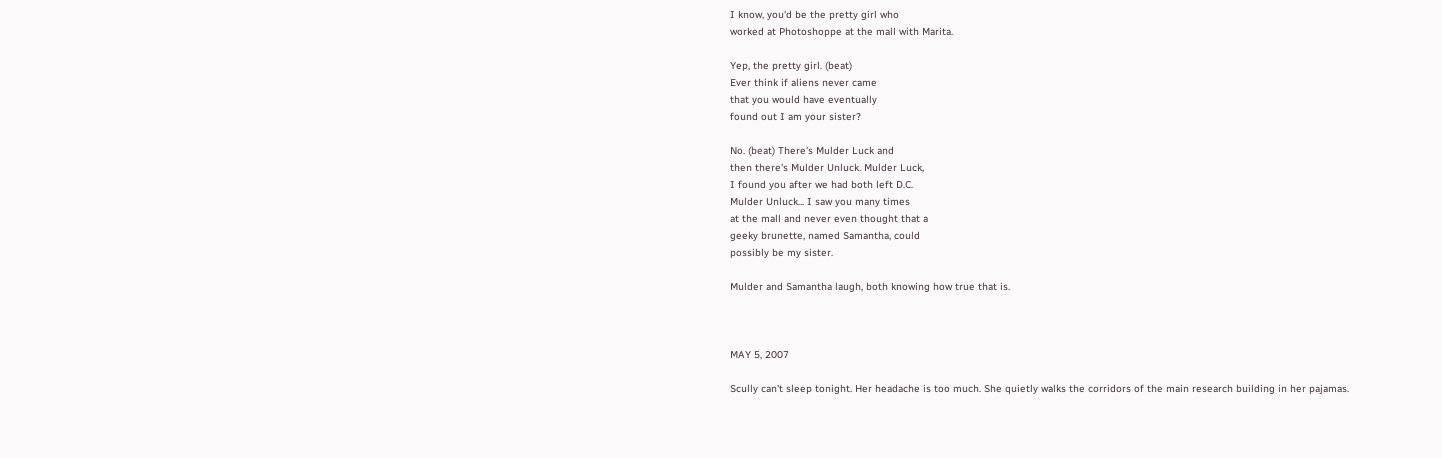I know, you'd be the pretty girl who
worked at Photoshoppe at the mall with Marita.

Yep, the pretty girl. (beat)
Ever think if aliens never came
that you would have eventually
found out I am your sister?

No. (beat) There's Mulder Luck and
then there's Mulder Unluck. Mulder Luck,
I found you after we had both left D.C.
Mulder Unluck... I saw you many times
at the mall and never even thought that a
geeky brunette, named Samantha, could
possibly be my sister.

Mulder and Samantha laugh, both knowing how true that is.



MAY 5, 2007

Scully can't sleep tonight. Her headache is too much. She quietly walks the corridors of the main research building in her pajamas.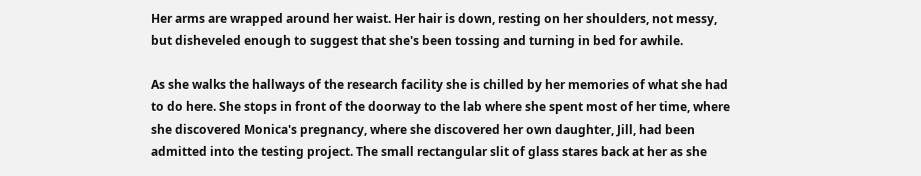Her arms are wrapped around her waist. Her hair is down, resting on her shoulders, not messy, but disheveled enough to suggest that she's been tossing and turning in bed for awhile.

As she walks the hallways of the research facility she is chilled by her memories of what she had to do here. She stops in front of the doorway to the lab where she spent most of her time, where she discovered Monica's pregnancy, where she discovered her own daughter, Jill, had been admitted into the testing project. The small rectangular slit of glass stares back at her as she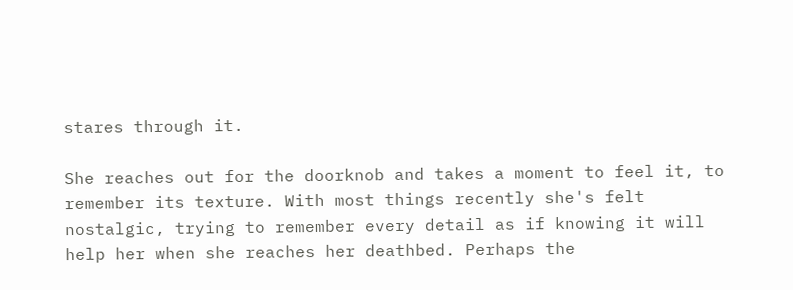stares through it.

She reaches out for the doorknob and takes a moment to feel it, to remember its texture. With most things recently she's felt nostalgic, trying to remember every detail as if knowing it will help her when she reaches her deathbed. Perhaps the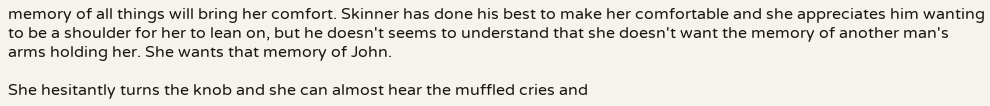memory of all things will bring her comfort. Skinner has done his best to make her comfortable and she appreciates him wanting to be a shoulder for her to lean on, but he doesn't seems to understand that she doesn't want the memory of another man's arms holding her. She wants that memory of John.

She hesitantly turns the knob and she can almost hear the muffled cries and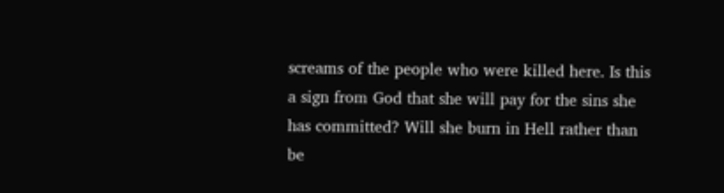screams of the people who were killed here. Is this a sign from God that she will pay for the sins she has committed? Will she burn in Hell rather than be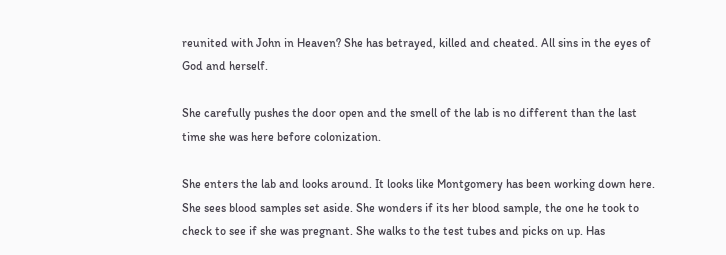reunited with John in Heaven? She has betrayed, killed and cheated. All sins in the eyes of God and herself.

She carefully pushes the door open and the smell of the lab is no different than the last time she was here before colonization.

She enters the lab and looks around. It looks like Montgomery has been working down here. She sees blood samples set aside. She wonders if its her blood sample, the one he took to check to see if she was pregnant. She walks to the test tubes and picks on up. Has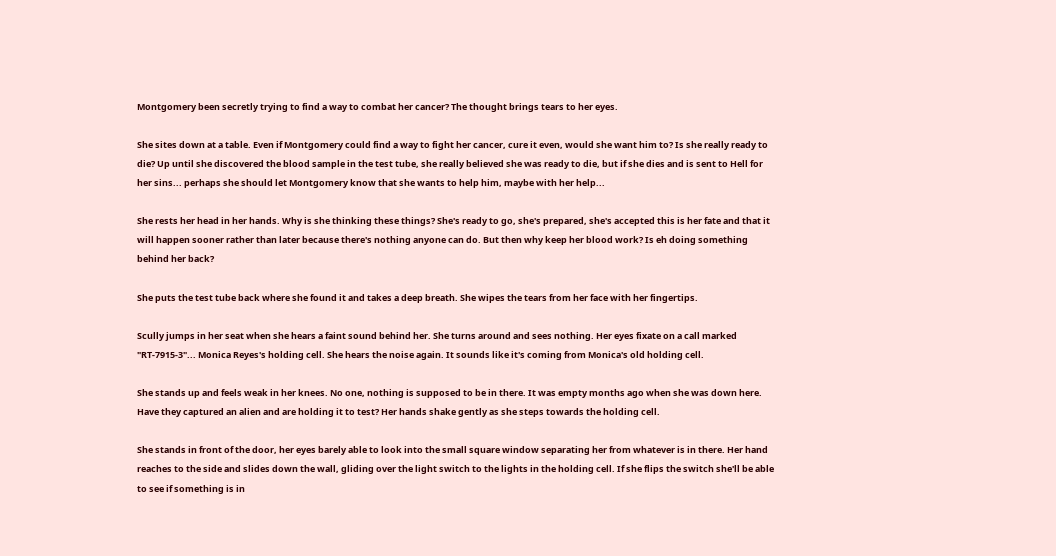Montgomery been secretly trying to find a way to combat her cancer? The thought brings tears to her eyes.

She sites down at a table. Even if Montgomery could find a way to fight her cancer, cure it even, would she want him to? Is she really ready to die? Up until she discovered the blood sample in the test tube, she really believed she was ready to die, but if she dies and is sent to Hell for her sins... perhaps she should let Montgomery know that she wants to help him, maybe with her help...

She rests her head in her hands. Why is she thinking these things? She's ready to go, she's prepared, she's accepted this is her fate and that it will happen sooner rather than later because there's nothing anyone can do. But then why keep her blood work? Is eh doing something behind her back?

She puts the test tube back where she found it and takes a deep breath. She wipes the tears from her face with her fingertips.

Scully jumps in her seat when she hears a faint sound behind her. She turns around and sees nothing. Her eyes fixate on a call marked "RT-7915-3"... Monica Reyes's holding cell. She hears the noise again. It sounds like it's coming from Monica's old holding cell.

She stands up and feels weak in her knees. No one, nothing is supposed to be in there. It was empty months ago when she was down here. Have they captured an alien and are holding it to test? Her hands shake gently as she steps towards the holding cell.

She stands in front of the door, her eyes barely able to look into the small square window separating her from whatever is in there. Her hand reaches to the side and slides down the wall, gliding over the light switch to the lights in the holding cell. If she flips the switch she'll be able to see if something is in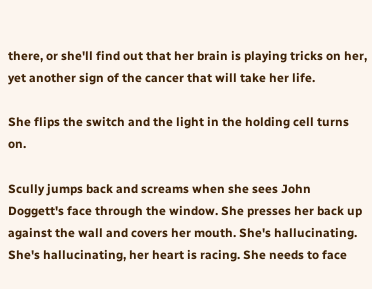there, or she'll find out that her brain is playing tricks on her, yet another sign of the cancer that will take her life.

She flips the switch and the light in the holding cell turns on.

Scully jumps back and screams when she sees John Doggett's face through the window. She presses her back up against the wall and covers her mouth. She's hallucinating. She's hallucinating, her heart is racing. She needs to face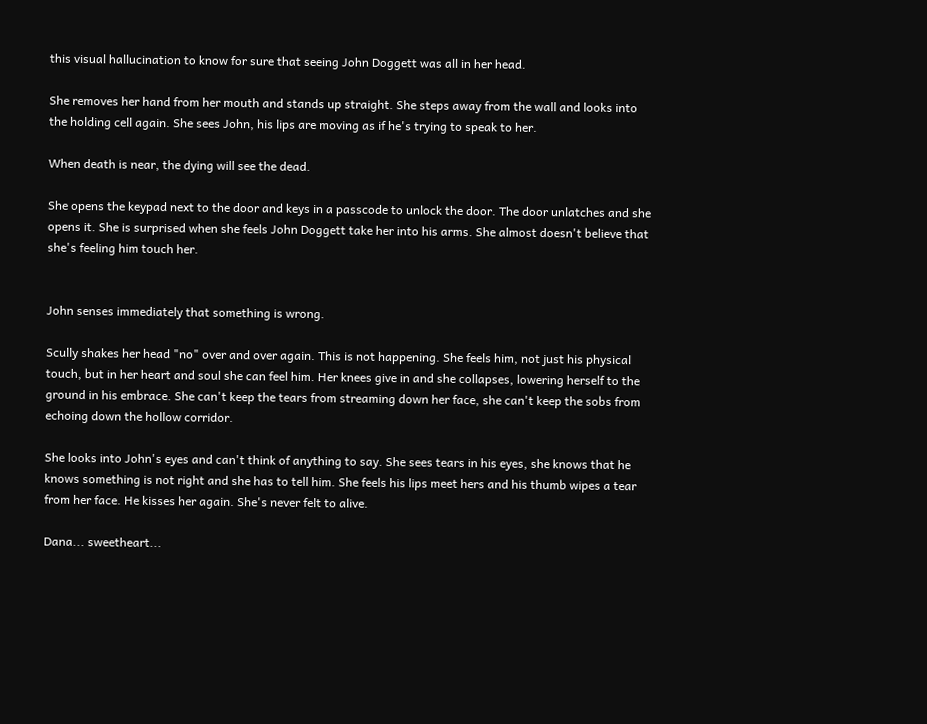this visual hallucination to know for sure that seeing John Doggett was all in her head.

She removes her hand from her mouth and stands up straight. She steps away from the wall and looks into the holding cell again. She sees John, his lips are moving as if he's trying to speak to her.

When death is near, the dying will see the dead.

She opens the keypad next to the door and keys in a passcode to unlock the door. The door unlatches and she opens it. She is surprised when she feels John Doggett take her into his arms. She almost doesn't believe that she's feeling him touch her.


John senses immediately that something is wrong.

Scully shakes her head "no" over and over again. This is not happening. She feels him, not just his physical touch, but in her heart and soul she can feel him. Her knees give in and she collapses, lowering herself to the ground in his embrace. She can't keep the tears from streaming down her face, she can't keep the sobs from echoing down the hollow corridor.

She looks into John's eyes and can't think of anything to say. She sees tears in his eyes, she knows that he knows something is not right and she has to tell him. She feels his lips meet hers and his thumb wipes a tear from her face. He kisses her again. She's never felt to alive.

Dana... sweetheart...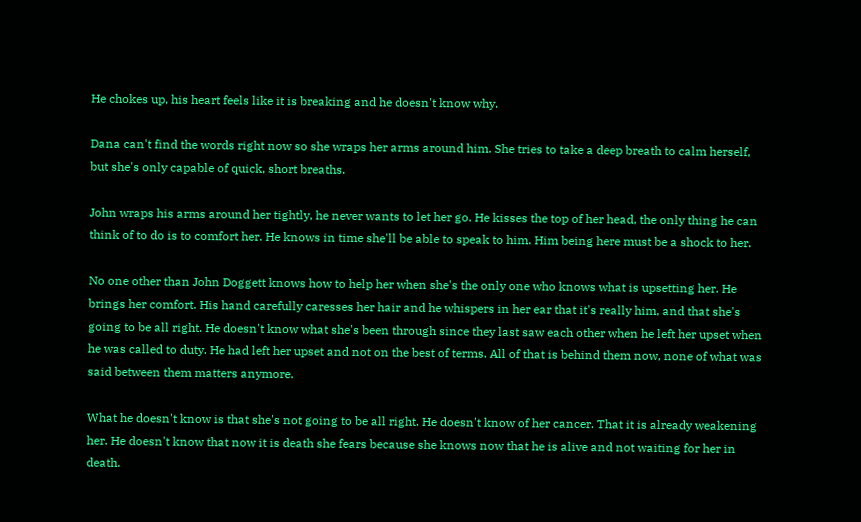He chokes up, his heart feels like it is breaking and he doesn't know why.

Dana can't find the words right now so she wraps her arms around him. She tries to take a deep breath to calm herself, but she's only capable of quick, short breaths.

John wraps his arms around her tightly, he never wants to let her go. He kisses the top of her head, the only thing he can think of to do is to comfort her. He knows in time she'll be able to speak to him. Him being here must be a shock to her.

No one other than John Doggett knows how to help her when she's the only one who knows what is upsetting her. He brings her comfort. His hand carefully caresses her hair and he whispers in her ear that it's really him, and that she's going to be all right. He doesn't know what she's been through since they last saw each other when he left her upset when he was called to duty. He had left her upset and not on the best of terms. All of that is behind them now, none of what was said between them matters anymore.

What he doesn't know is that she's not going to be all right. He doesn't know of her cancer. That it is already weakening her. He doesn't know that now it is death she fears because she knows now that he is alive and not waiting for her in death.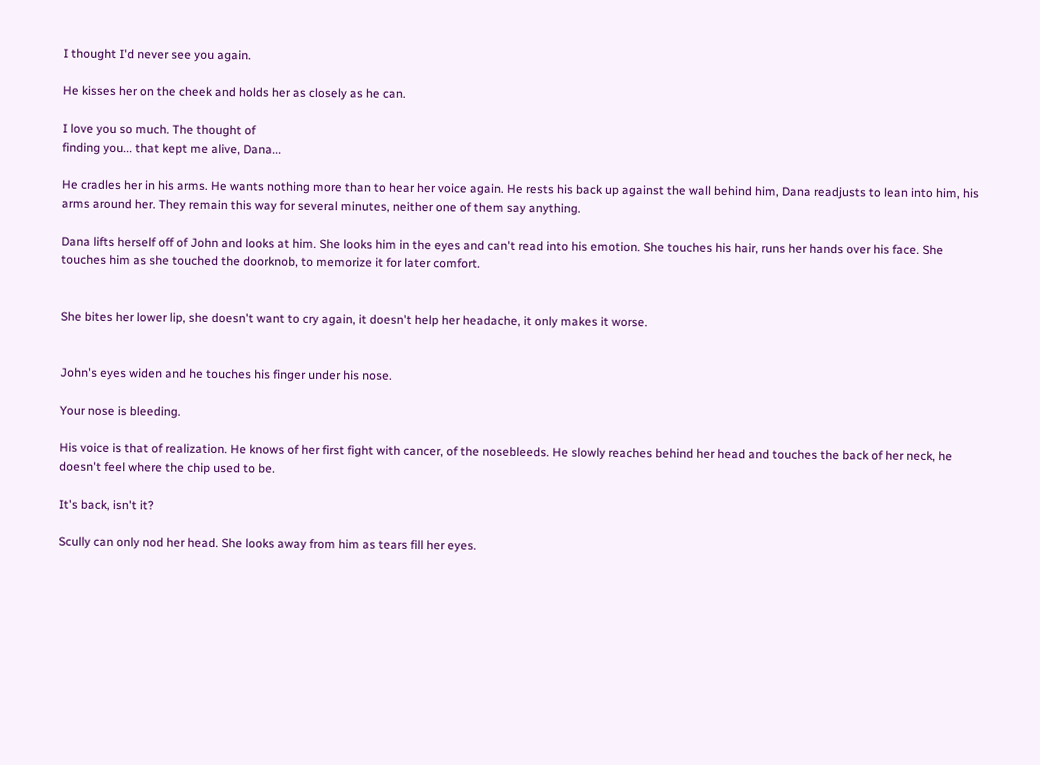I thought I'd never see you again.

He kisses her on the cheek and holds her as closely as he can.

I love you so much. The thought of
finding you... that kept me alive, Dana...

He cradles her in his arms. He wants nothing more than to hear her voice again. He rests his back up against the wall behind him, Dana readjusts to lean into him, his arms around her. They remain this way for several minutes, neither one of them say anything.

Dana lifts herself off of John and looks at him. She looks him in the eyes and can't read into his emotion. She touches his hair, runs her hands over his face. She touches him as she touched the doorknob, to memorize it for later comfort.


She bites her lower lip, she doesn't want to cry again, it doesn't help her headache, it only makes it worse.


John's eyes widen and he touches his finger under his nose.

Your nose is bleeding.

His voice is that of realization. He knows of her first fight with cancer, of the nosebleeds. He slowly reaches behind her head and touches the back of her neck, he doesn't feel where the chip used to be.

It's back, isn't it?

Scully can only nod her head. She looks away from him as tears fill her eyes.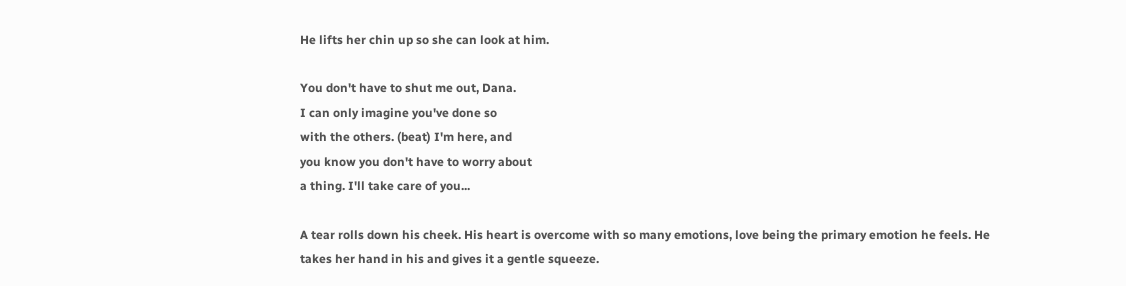He lifts her chin up so she can look at him.

You don't have to shut me out, Dana.
I can only imagine you've done so
with the others. (beat) I'm here, and
you know you don't have to worry about
a thing. I'll take care of you...

A tear rolls down his cheek. His heart is overcome with so many emotions, love being the primary emotion he feels. He takes her hand in his and gives it a gentle squeeze.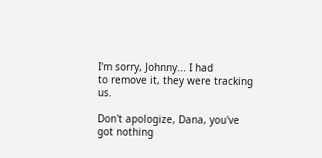I'm sorry, Johnny... I had
to remove it, they were tracking us.

Don't apologize, Dana, you've
got nothing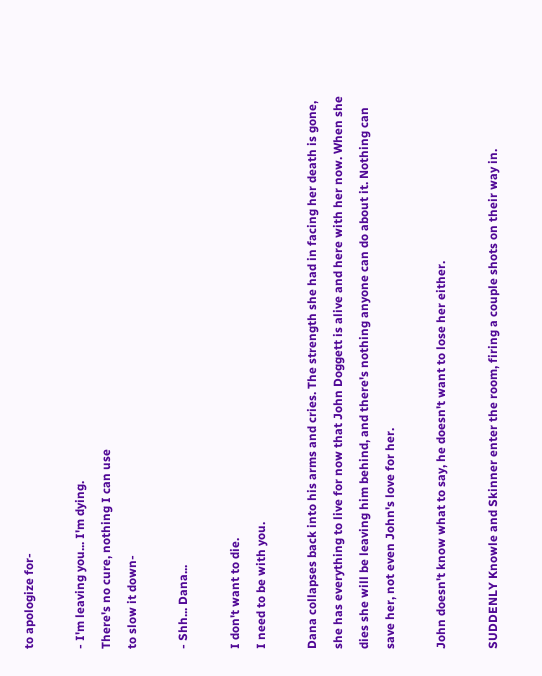to apologize for-

- I'm leaving you... I'm dying.
There's no cure, nothing I can use
to slow it down-

- Shh... Dana...

I don't want to die.
I need to be with you.

Dana collapses back into his arms and cries. The strength she had in facing her death is gone, she has everything to live for now that John Doggett is alive and here with her now. When she dies she will be leaving him behind, and there's nothing anyone can do about it. Nothing can save her, not even John's love for her.

John doesn't know what to say, he doesn't want to lose her either.

SUDDENLY Knowle and Skinner enter the room, firing a couple shots on their way in.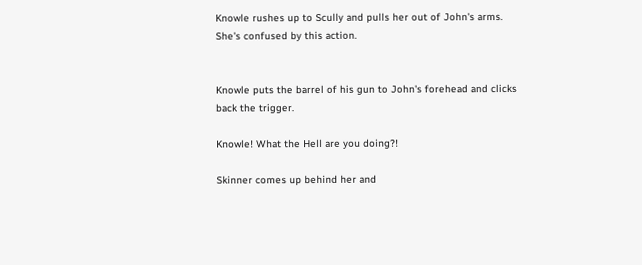Knowle rushes up to Scully and pulls her out of John's arms. She's confused by this action.


Knowle puts the barrel of his gun to John's forehead and clicks back the trigger.

Knowle! What the Hell are you doing?!

Skinner comes up behind her and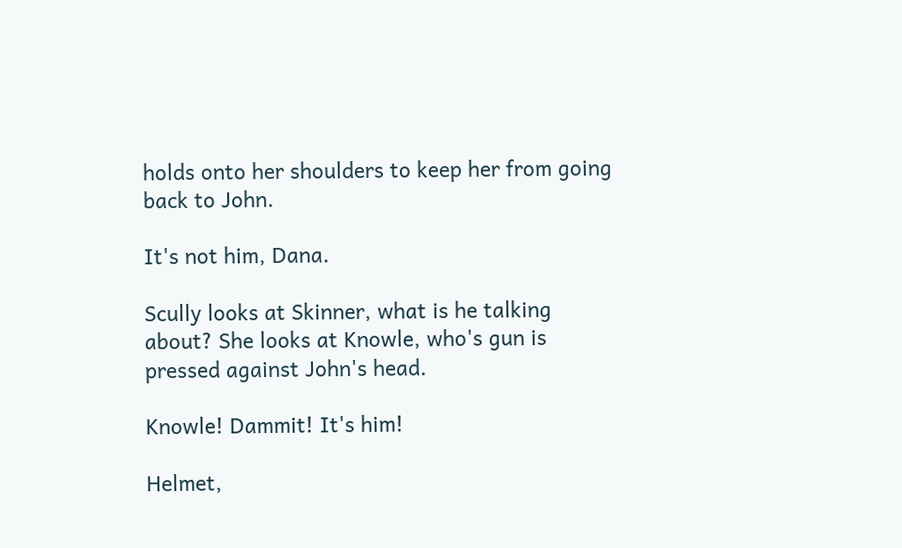holds onto her shoulders to keep her from going back to John.

It's not him, Dana.

Scully looks at Skinner, what is he talking about? She looks at Knowle, who's gun is pressed against John's head.

Knowle! Dammit! It's him!

Helmet,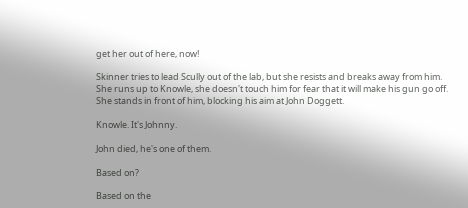get her out of here, now!

Skinner tries to lead Scully out of the lab, but she resists and breaks away from him. She runs up to Knowle, she doesn't touch him for fear that it will make his gun go off. She stands in front of him, blocking his aim at John Doggett.

Knowle. It's Johnny.

John died, he's one of them.

Based on?

Based on the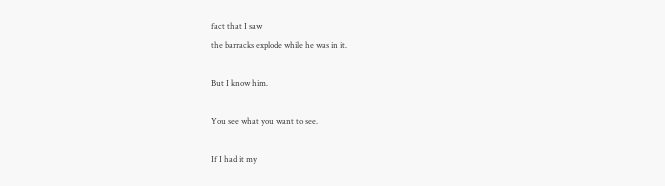fact that I saw
the barracks explode while he was in it.

But I know him.

You see what you want to see.

If I had it my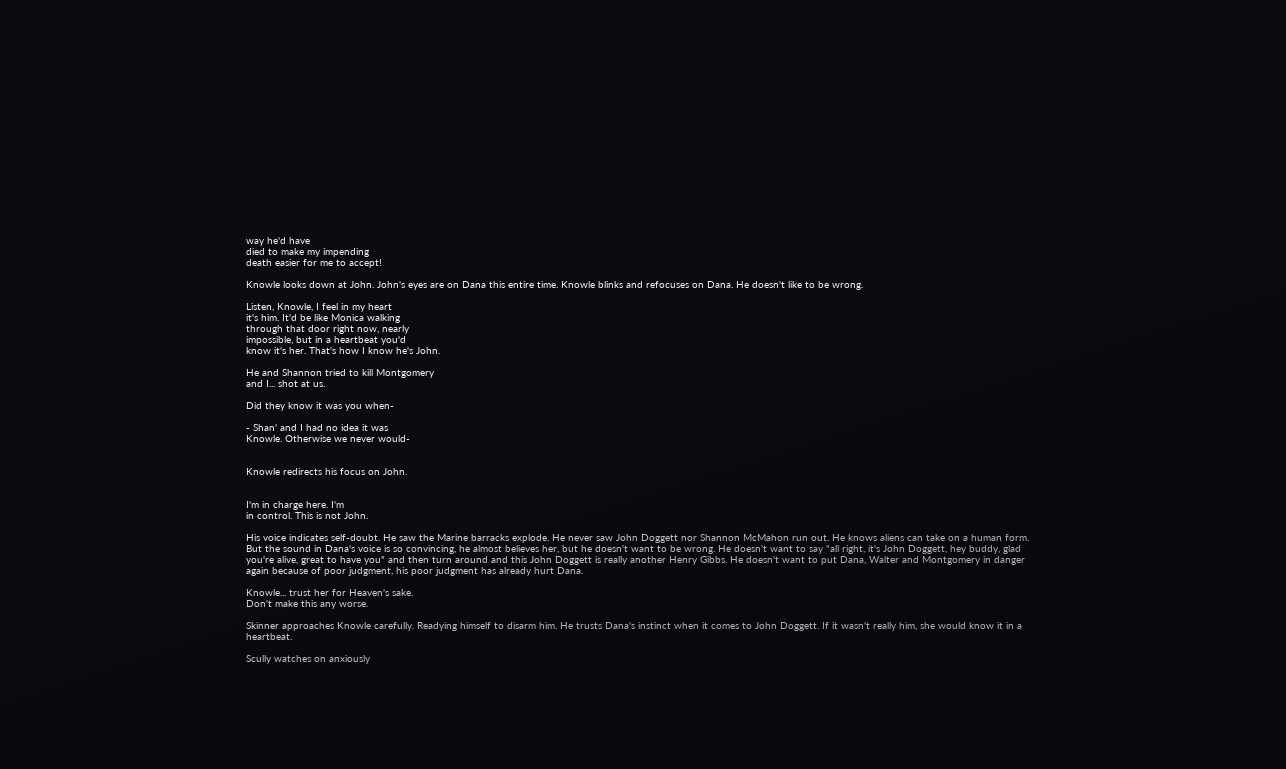way he'd have
died to make my impending
death easier for me to accept!

Knowle looks down at John. John's eyes are on Dana this entire time. Knowle blinks and refocuses on Dana. He doesn't like to be wrong.

Listen, Knowle, I feel in my heart
it's him. It'd be like Monica walking
through that door right now, nearly
impossible, but in a heartbeat you'd
know it's her. That's how I know he's John.

He and Shannon tried to kill Montgomery
and I... shot at us.

Did they know it was you when-

- Shan' and I had no idea it was
Knowle. Otherwise we never would-


Knowle redirects his focus on John.


I'm in charge here. I'm
in control. This is not John.

His voice indicates self-doubt. He saw the Marine barracks explode. He never saw John Doggett nor Shannon McMahon run out. He knows aliens can take on a human form. But the sound in Dana's voice is so convincing, he almost believes her, but he doesn't want to be wrong. He doesn't want to say "all right, it's John Doggett, hey buddy, glad you're alive, great to have you" and then turn around and this John Doggett is really another Henry Gibbs. He doesn't want to put Dana, Walter and Montgomery in danger again because of poor judgment, his poor judgment has already hurt Dana.

Knowle... trust her for Heaven's sake.
Don't make this any worse.

Skinner approaches Knowle carefully. Readying himself to disarm him. He trusts Dana's instinct when it comes to John Doggett. If it wasn't really him, she would know it in a heartbeat.

Scully watches on anxiously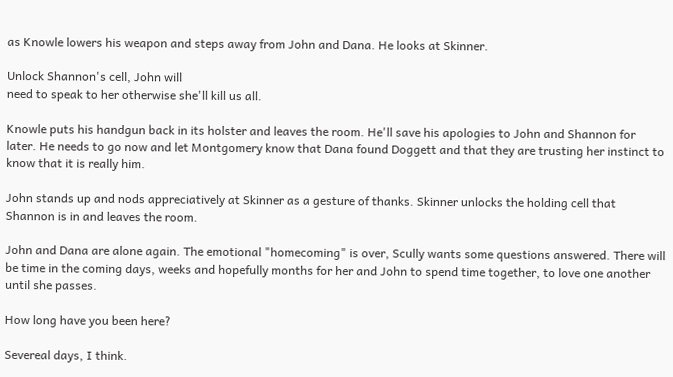as Knowle lowers his weapon and steps away from John and Dana. He looks at Skinner.

Unlock Shannon's cell, John will
need to speak to her otherwise she'll kill us all.

Knowle puts his handgun back in its holster and leaves the room. He'll save his apologies to John and Shannon for later. He needs to go now and let Montgomery know that Dana found Doggett and that they are trusting her instinct to know that it is really him.

John stands up and nods appreciatively at Skinner as a gesture of thanks. Skinner unlocks the holding cell that Shannon is in and leaves the room.

John and Dana are alone again. The emotional "homecoming" is over, Scully wants some questions answered. There will be time in the coming days, weeks and hopefully months for her and John to spend time together, to love one another until she passes.

How long have you been here?

Severeal days, I think.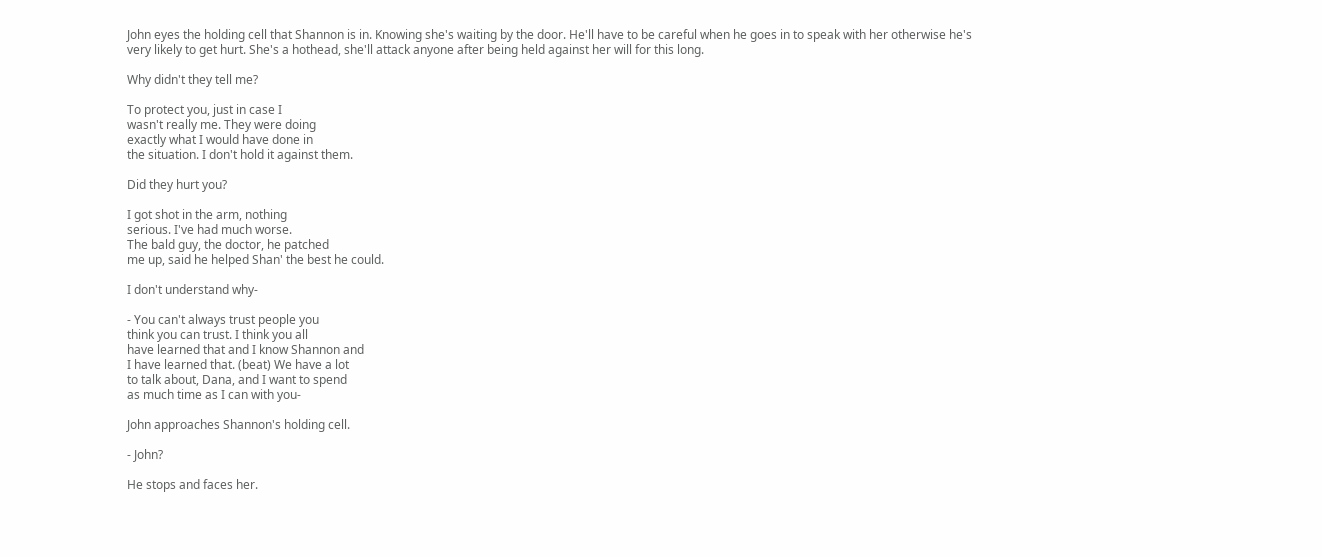John eyes the holding cell that Shannon is in. Knowing she's waiting by the door. He'll have to be careful when he goes in to speak with her otherwise he's very likely to get hurt. She's a hothead, she'll attack anyone after being held against her will for this long.

Why didn't they tell me?

To protect you, just in case I
wasn't really me. They were doing
exactly what I would have done in
the situation. I don't hold it against them.

Did they hurt you?

I got shot in the arm, nothing
serious. I've had much worse.
The bald guy, the doctor, he patched
me up, said he helped Shan' the best he could.

I don't understand why-

- You can't always trust people you
think you can trust. I think you all
have learned that and I know Shannon and
I have learned that. (beat) We have a lot
to talk about, Dana, and I want to spend
as much time as I can with you-

John approaches Shannon's holding cell.

- John?

He stops and faces her.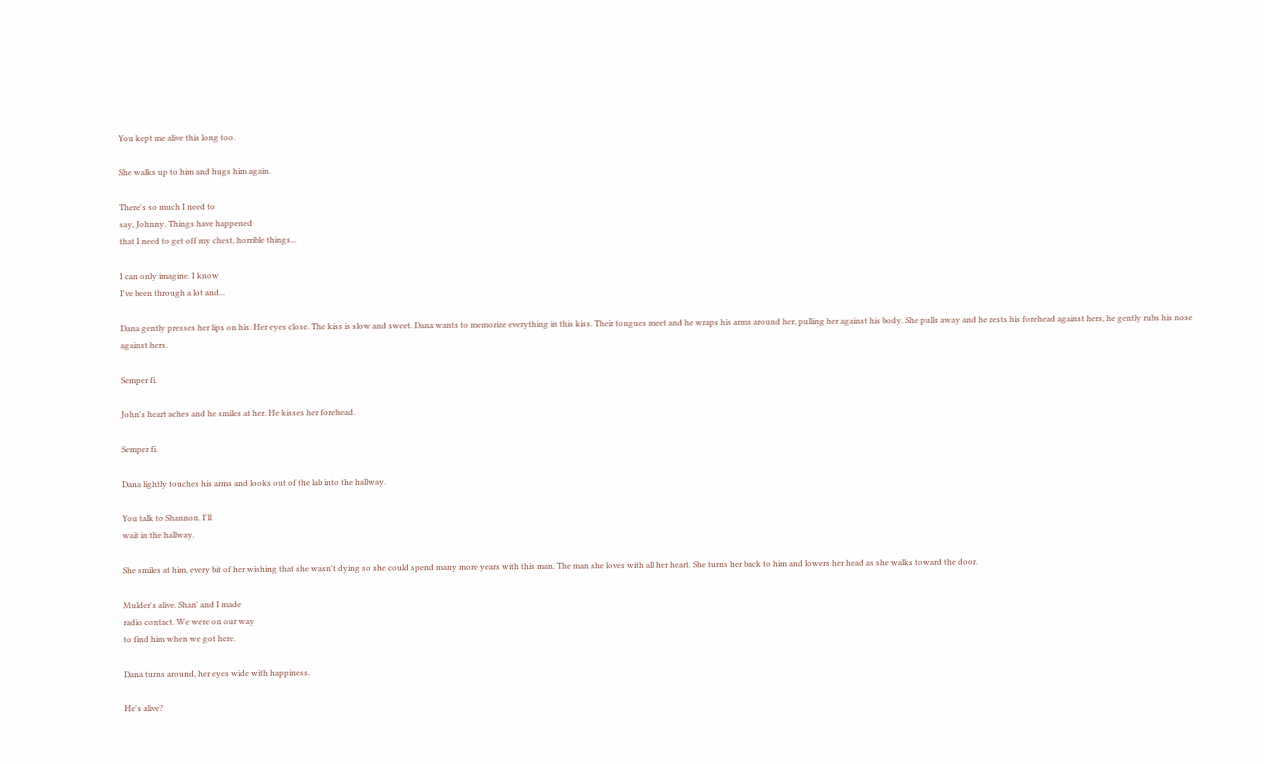You kept me alive this long too.

She walks up to him and hugs him again.

There's so much I need to
say, Johnny. Things have happened
that I need to get off my chest, horrible things...

I can only imagine. I know
I've been through a lot and...

Dana gently presses her lips on his. Her eyes close. The kiss is slow and sweet. Dana wants to memorize everything in this kiss. Their tongues meet and he wraps his arms around her, pulling her against his body. She pulls away and he rests his forehead against hers, he gently rubs his nose against hers.

Semper fi.

John's heart aches and he smiles at her. He kisses her forehead.

Semper fi.

Dana lightly touches his arms and looks out of the lab into the hallway.

You talk to Shannon. I'll
wait in the hallway.

She smiles at him, every bit of her wishing that she wasn't dying so she could spend many more years with this man. The man she loves with all her heart. She turns her back to him and lowers her head as she walks toward the door.

Mulder's alive. Shan' and I made
radio contact. We were on our way
to find him when we got here.

Dana turns around, her eyes wide with happiness.

He's alive?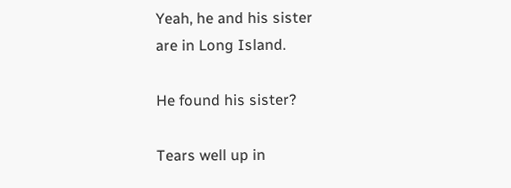Yeah, he and his sister
are in Long Island.

He found his sister?

Tears well up in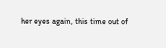her eyes again, this time out of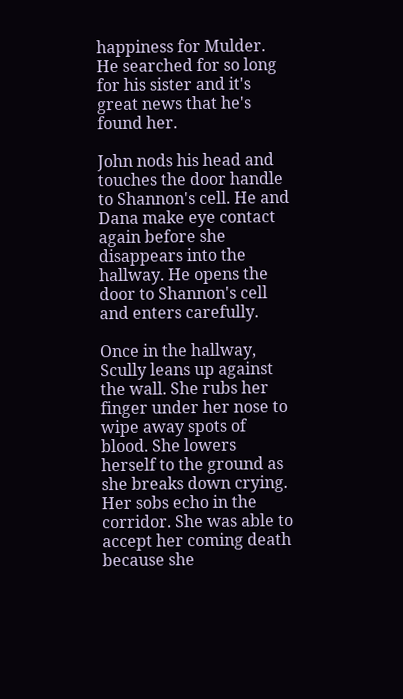happiness for Mulder. He searched for so long for his sister and it's great news that he's found her.

John nods his head and touches the door handle to Shannon's cell. He and Dana make eye contact again before she disappears into the hallway. He opens the door to Shannon's cell and enters carefully.

Once in the hallway, Scully leans up against the wall. She rubs her finger under her nose to wipe away spots of blood. She lowers herself to the ground as she breaks down crying. Her sobs echo in the corridor. She was able to accept her coming death because she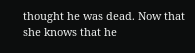thought he was dead. Now that she knows that he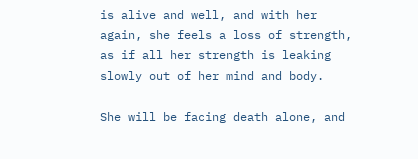is alive and well, and with her again, she feels a loss of strength, as if all her strength is leaking slowly out of her mind and body.

She will be facing death alone, and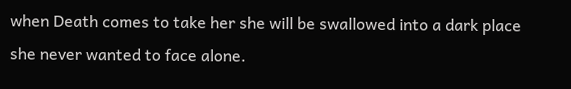when Death comes to take her she will be swallowed into a dark place she never wanted to face alone.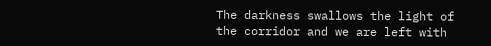The darkness swallows the light of the corridor and we are left with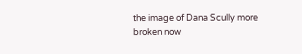the image of Dana Scully more broken now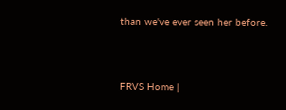than we've ever seen her before.




FRVS Home |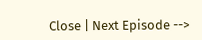Close | Next Episode -->